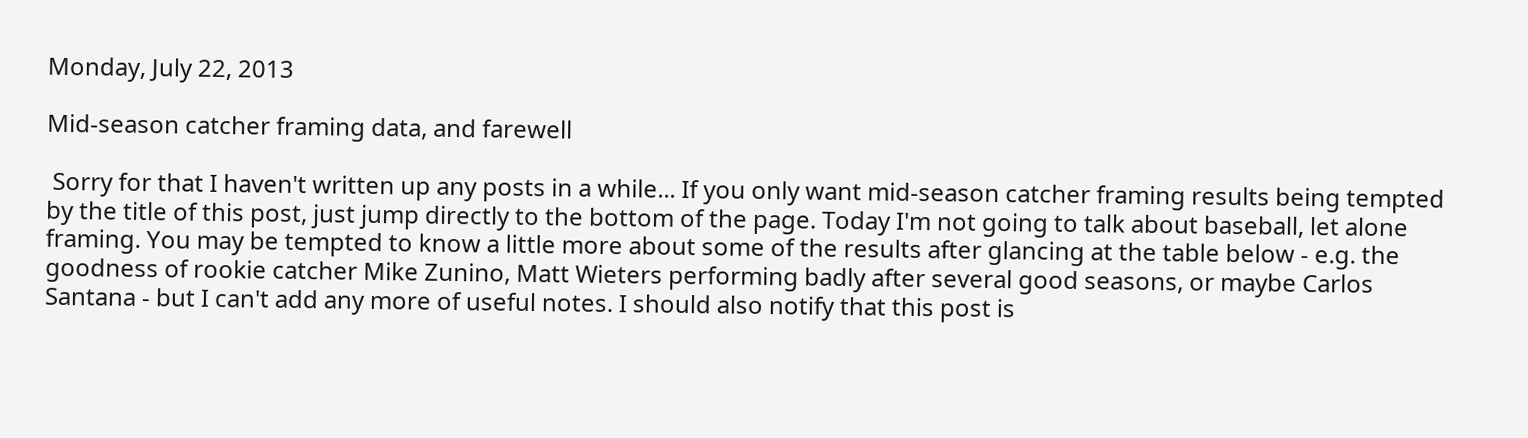Monday, July 22, 2013

Mid-season catcher framing data, and farewell

 Sorry for that I haven't written up any posts in a while... If you only want mid-season catcher framing results being tempted by the title of this post, just jump directly to the bottom of the page. Today I'm not going to talk about baseball, let alone framing. You may be tempted to know a little more about some of the results after glancing at the table below - e.g. the goodness of rookie catcher Mike Zunino, Matt Wieters performing badly after several good seasons, or maybe Carlos Santana - but I can't add any more of useful notes. I should also notify that this post is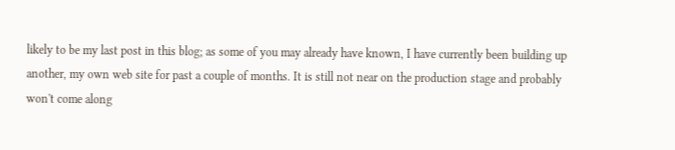likely to be my last post in this blog; as some of you may already have known, I have currently been building up another, my own web site for past a couple of months. It is still not near on the production stage and probably won't come along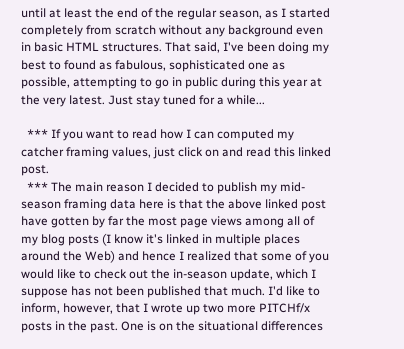until at least the end of the regular season, as I started completely from scratch without any background even in basic HTML structures. That said, I've been doing my best to found as fabulous, sophisticated one as possible, attempting to go in public during this year at the very latest. Just stay tuned for a while...

  *** If you want to read how I can computed my catcher framing values, just click on and read this linked post.
  *** The main reason I decided to publish my mid-season framing data here is that the above linked post have gotten by far the most page views among all of my blog posts (I know it's linked in multiple places around the Web) and hence I realized that some of you would like to check out the in-season update, which I suppose has not been published that much. I'd like to inform, however, that I wrote up two more PITCHf/x posts in the past. One is on the situational differences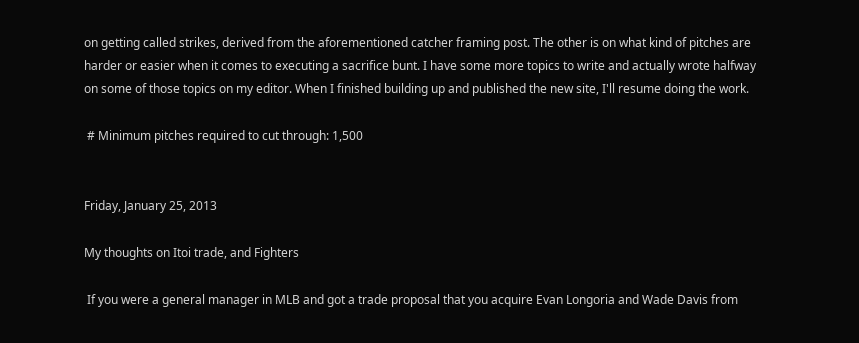on getting called strikes, derived from the aforementioned catcher framing post. The other is on what kind of pitches are harder or easier when it comes to executing a sacrifice bunt. I have some more topics to write and actually wrote halfway on some of those topics on my editor. When I finished building up and published the new site, I'll resume doing the work.

 # Minimum pitches required to cut through: 1,500


Friday, January 25, 2013

My thoughts on Itoi trade, and Fighters

 If you were a general manager in MLB and got a trade proposal that you acquire Evan Longoria and Wade Davis from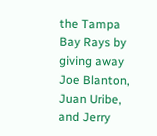the Tampa Bay Rays by giving away Joe Blanton, Juan Uribe, and Jerry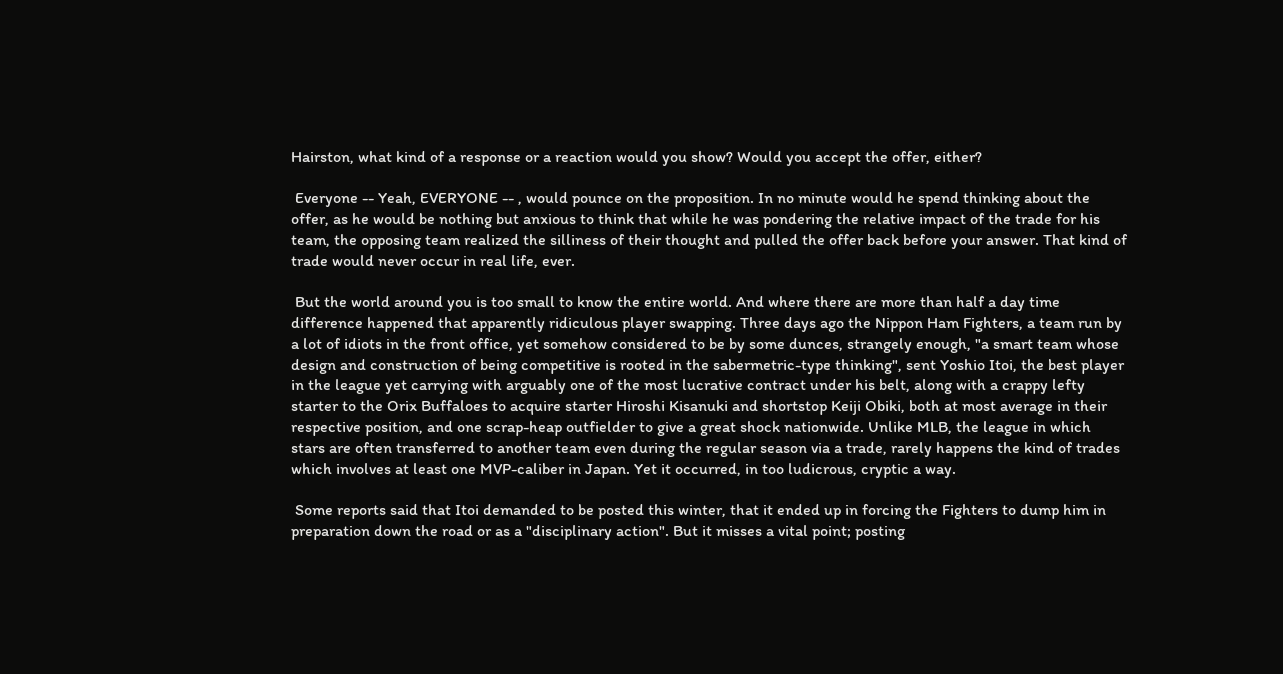Hairston, what kind of a response or a reaction would you show? Would you accept the offer, either?

 Everyone -- Yeah, EVERYONE -- , would pounce on the proposition. In no minute would he spend thinking about the offer, as he would be nothing but anxious to think that while he was pondering the relative impact of the trade for his team, the opposing team realized the silliness of their thought and pulled the offer back before your answer. That kind of trade would never occur in real life, ever.

 But the world around you is too small to know the entire world. And where there are more than half a day time difference happened that apparently ridiculous player swapping. Three days ago the Nippon Ham Fighters, a team run by a lot of idiots in the front office, yet somehow considered to be by some dunces, strangely enough, "a smart team whose design and construction of being competitive is rooted in the sabermetric-type thinking", sent Yoshio Itoi, the best player in the league yet carrying with arguably one of the most lucrative contract under his belt, along with a crappy lefty starter to the Orix Buffaloes to acquire starter Hiroshi Kisanuki and shortstop Keiji Obiki, both at most average in their respective position, and one scrap-heap outfielder to give a great shock nationwide. Unlike MLB, the league in which stars are often transferred to another team even during the regular season via a trade, rarely happens the kind of trades which involves at least one MVP-caliber in Japan. Yet it occurred, in too ludicrous, cryptic a way.

 Some reports said that Itoi demanded to be posted this winter, that it ended up in forcing the Fighters to dump him in preparation down the road or as a "disciplinary action". But it misses a vital point; posting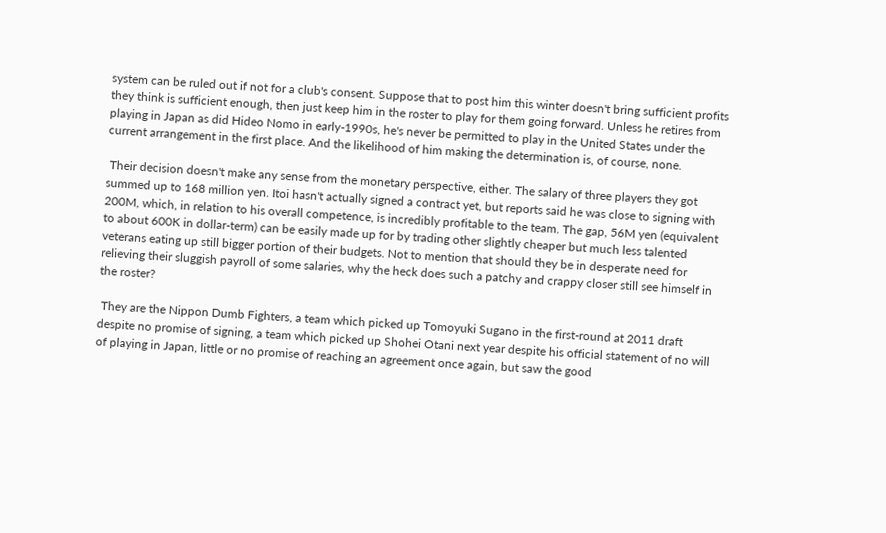system can be ruled out if not for a club's consent. Suppose that to post him this winter doesn't bring sufficient profits they think is sufficient enough, then just keep him in the roster to play for them going forward. Unless he retires from playing in Japan as did Hideo Nomo in early-1990s, he's never be permitted to play in the United States under the current arrangement in the first place. And the likelihood of him making the determination is, of course, none.

 Their decision doesn't make any sense from the monetary perspective, either. The salary of three players they got summed up to 168 million yen. Itoi hasn't actually signed a contract yet, but reports said he was close to signing with 200M, which, in relation to his overall competence, is incredibly profitable to the team. The gap, 56M yen (equivalent to about 600K in dollar-term) can be easily made up for by trading other slightly cheaper but much less talented veterans eating up still bigger portion of their budgets. Not to mention that should they be in desperate need for relieving their sluggish payroll of some salaries, why the heck does such a patchy and crappy closer still see himself in the roster?

 They are the Nippon Dumb Fighters, a team which picked up Tomoyuki Sugano in the first-round at 2011 draft despite no promise of signing, a team which picked up Shohei Otani next year despite his official statement of no will of playing in Japan, little or no promise of reaching an agreement once again, but saw the good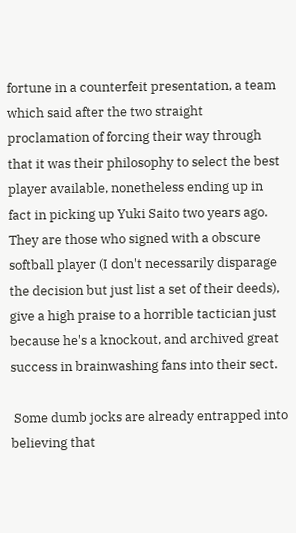fortune in a counterfeit presentation, a team which said after the two straight proclamation of forcing their way through that it was their philosophy to select the best player available, nonetheless ending up in fact in picking up Yuki Saito two years ago. They are those who signed with a obscure softball player (I don't necessarily disparage the decision but just list a set of their deeds), give a high praise to a horrible tactician just because he's a knockout, and archived great success in brainwashing fans into their sect.

 Some dumb jocks are already entrapped into believing that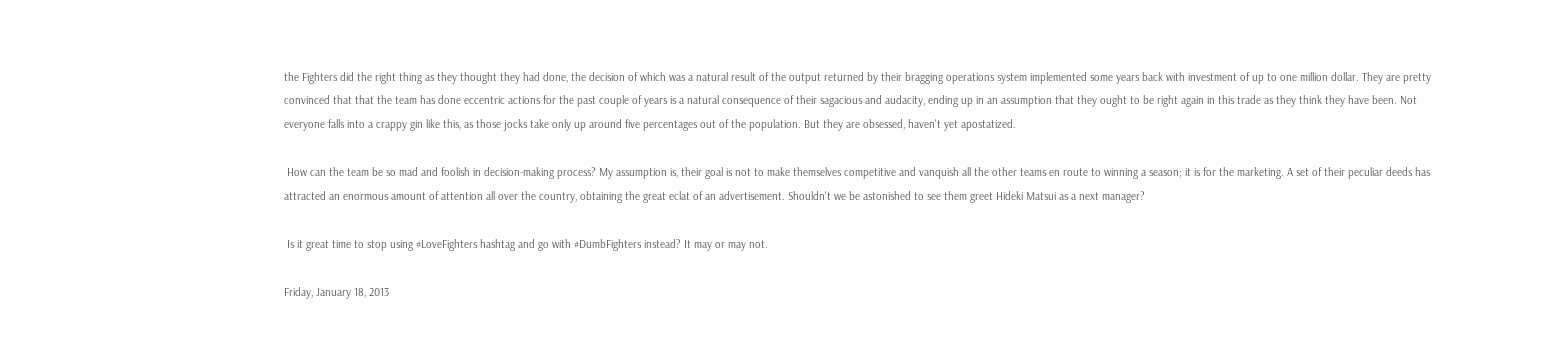the Fighters did the right thing as they thought they had done, the decision of which was a natural result of the output returned by their bragging operations system implemented some years back with investment of up to one million dollar. They are pretty convinced that that the team has done eccentric actions for the past couple of years is a natural consequence of their sagacious and audacity, ending up in an assumption that they ought to be right again in this trade as they think they have been. Not everyone falls into a crappy gin like this, as those jocks take only up around five percentages out of the population. But they are obsessed, haven't yet apostatized.

 How can the team be so mad and foolish in decision-making process? My assumption is, their goal is not to make themselves competitive and vanquish all the other teams en route to winning a season; it is for the marketing. A set of their peculiar deeds has attracted an enormous amount of attention all over the country, obtaining the great eclat of an advertisement. Shouldn't we be astonished to see them greet Hideki Matsui as a next manager?

 Is it great time to stop using #LoveFighters hashtag and go with #DumbFighters instead? It may or may not.

Friday, January 18, 2013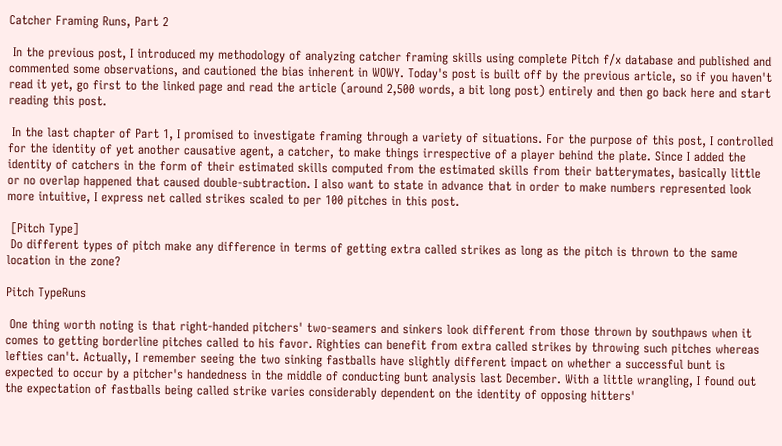Catcher Framing Runs, Part 2

 In the previous post, I introduced my methodology of analyzing catcher framing skills using complete Pitch f/x database and published and commented some observations, and cautioned the bias inherent in WOWY. Today's post is built off by the previous article, so if you haven't read it yet, go first to the linked page and read the article (around 2,500 words, a bit long post) entirely and then go back here and start reading this post.

 In the last chapter of Part 1, I promised to investigate framing through a variety of situations. For the purpose of this post, I controlled for the identity of yet another causative agent, a catcher, to make things irrespective of a player behind the plate. Since I added the identity of catchers in the form of their estimated skills computed from the estimated skills from their batterymates, basically little or no overlap happened that caused double-subtraction. I also want to state in advance that in order to make numbers represented look more intuitive, I express net called strikes scaled to per 100 pitches in this post.

 [Pitch Type]
 Do different types of pitch make any difference in terms of getting extra called strikes as long as the pitch is thrown to the same location in the zone?

Pitch TypeRuns

 One thing worth noting is that right-handed pitchers' two-seamers and sinkers look different from those thrown by southpaws when it comes to getting borderline pitches called to his favor. Righties can benefit from extra called strikes by throwing such pitches whereas lefties can't. Actually, I remember seeing the two sinking fastballs have slightly different impact on whether a successful bunt is expected to occur by a pitcher's handedness in the middle of conducting bunt analysis last December. With a little wrangling, I found out the expectation of fastballs being called strike varies considerably dependent on the identity of opposing hitters'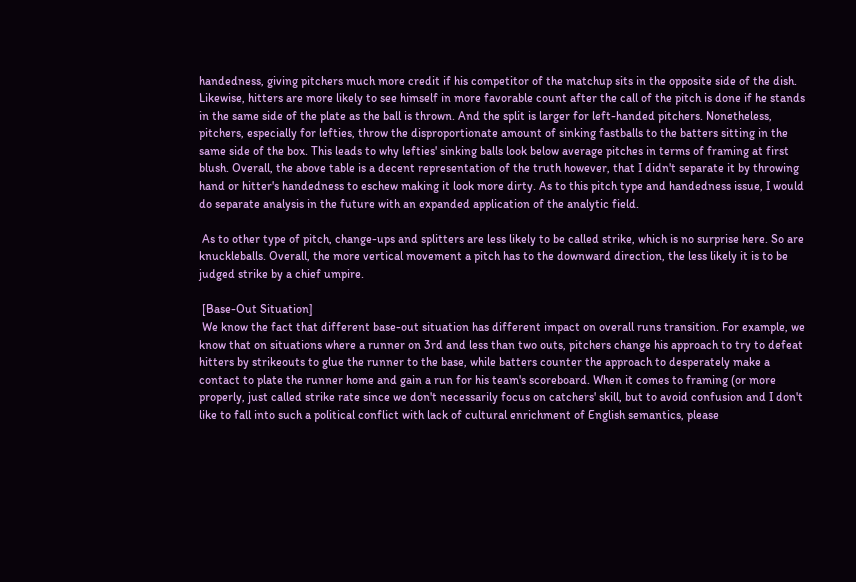handedness, giving pitchers much more credit if his competitor of the matchup sits in the opposite side of the dish. Likewise, hitters are more likely to see himself in more favorable count after the call of the pitch is done if he stands in the same side of the plate as the ball is thrown. And the split is larger for left-handed pitchers. Nonetheless, pitchers, especially for lefties, throw the disproportionate amount of sinking fastballs to the batters sitting in the same side of the box. This leads to why lefties' sinking balls look below average pitches in terms of framing at first blush. Overall, the above table is a decent representation of the truth however, that I didn't separate it by throwing hand or hitter's handedness to eschew making it look more dirty. As to this pitch type and handedness issue, I would do separate analysis in the future with an expanded application of the analytic field.

 As to other type of pitch, change-ups and splitters are less likely to be called strike, which is no surprise here. So are knuckleballs. Overall, the more vertical movement a pitch has to the downward direction, the less likely it is to be judged strike by a chief umpire.

 [Base-Out Situation]
 We know the fact that different base-out situation has different impact on overall runs transition. For example, we know that on situations where a runner on 3rd and less than two outs, pitchers change his approach to try to defeat hitters by strikeouts to glue the runner to the base, while batters counter the approach to desperately make a contact to plate the runner home and gain a run for his team's scoreboard. When it comes to framing (or more properly, just called strike rate since we don't necessarily focus on catchers' skill, but to avoid confusion and I don't like to fall into such a political conflict with lack of cultural enrichment of English semantics, please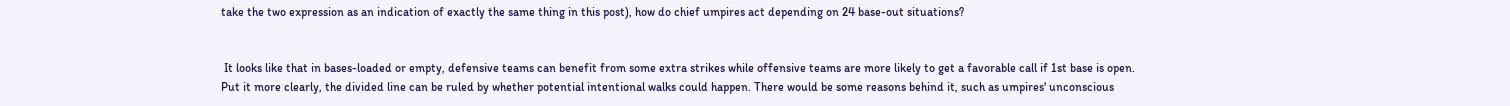take the two expression as an indication of exactly the same thing in this post), how do chief umpires act depending on 24 base-out situations?


 It looks like that in bases-loaded or empty, defensive teams can benefit from some extra strikes while offensive teams are more likely to get a favorable call if 1st base is open. Put it more clearly, the divided line can be ruled by whether potential intentional walks could happen. There would be some reasons behind it, such as umpires' unconscious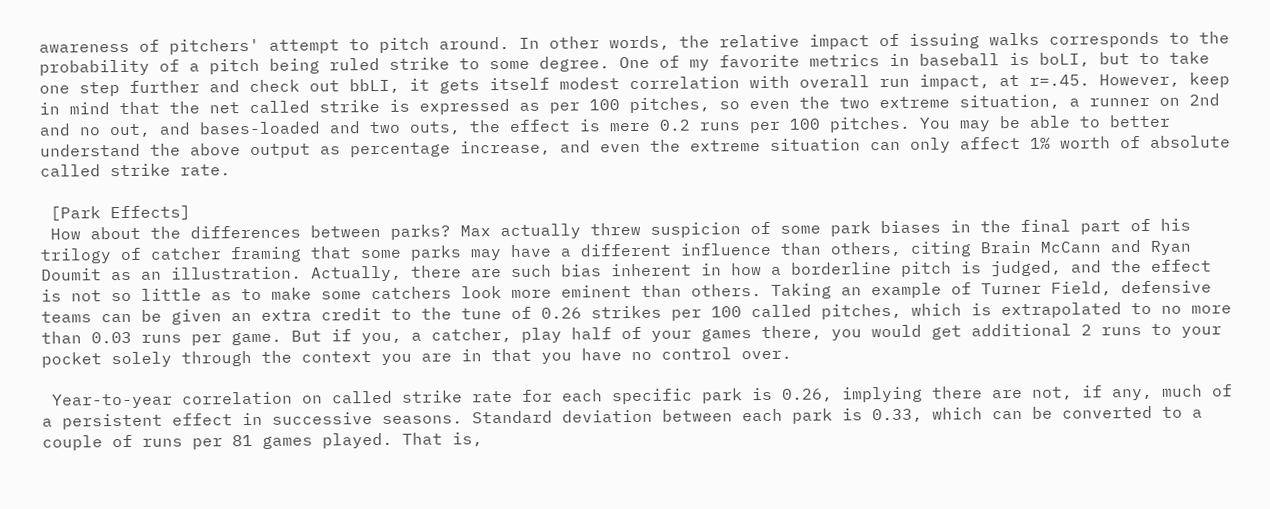awareness of pitchers' attempt to pitch around. In other words, the relative impact of issuing walks corresponds to the probability of a pitch being ruled strike to some degree. One of my favorite metrics in baseball is boLI, but to take one step further and check out bbLI, it gets itself modest correlation with overall run impact, at r=.45. However, keep in mind that the net called strike is expressed as per 100 pitches, so even the two extreme situation, a runner on 2nd and no out, and bases-loaded and two outs, the effect is mere 0.2 runs per 100 pitches. You may be able to better understand the above output as percentage increase, and even the extreme situation can only affect 1% worth of absolute called strike rate.

 [Park Effects]
 How about the differences between parks? Max actually threw suspicion of some park biases in the final part of his trilogy of catcher framing that some parks may have a different influence than others, citing Brain McCann and Ryan Doumit as an illustration. Actually, there are such bias inherent in how a borderline pitch is judged, and the effect is not so little as to make some catchers look more eminent than others. Taking an example of Turner Field, defensive teams can be given an extra credit to the tune of 0.26 strikes per 100 called pitches, which is extrapolated to no more than 0.03 runs per game. But if you, a catcher, play half of your games there, you would get additional 2 runs to your pocket solely through the context you are in that you have no control over.

 Year-to-year correlation on called strike rate for each specific park is 0.26, implying there are not, if any, much of a persistent effect in successive seasons. Standard deviation between each park is 0.33, which can be converted to a couple of runs per 81 games played. That is,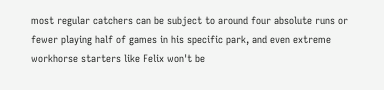most regular catchers can be subject to around four absolute runs or fewer playing half of games in his specific park, and even extreme workhorse starters like Felix won't be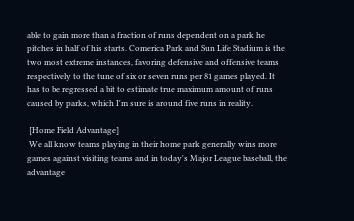able to gain more than a fraction of runs dependent on a park he pitches in half of his starts. Comerica Park and Sun Life Stadium is the two most extreme instances, favoring defensive and offensive teams respectively to the tune of six or seven runs per 81 games played. It has to be regressed a bit to estimate true maximum amount of runs caused by parks, which I'm sure is around five runs in reality.

 [Home Field Advantage]
 We all know teams playing in their home park generally wins more games against visiting teams and in today's Major League baseball, the advantage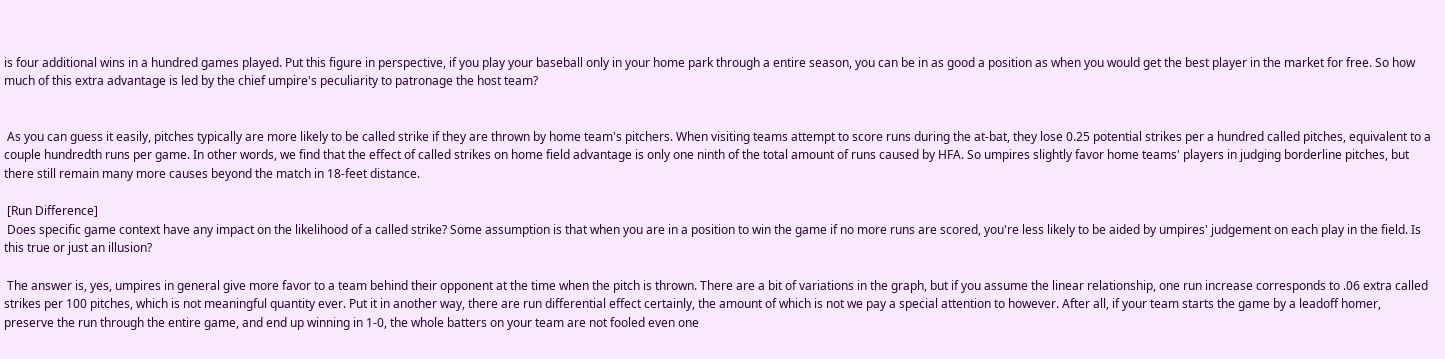is four additional wins in a hundred games played. Put this figure in perspective, if you play your baseball only in your home park through a entire season, you can be in as good a position as when you would get the best player in the market for free. So how much of this extra advantage is led by the chief umpire's peculiarity to patronage the host team?


 As you can guess it easily, pitches typically are more likely to be called strike if they are thrown by home team's pitchers. When visiting teams attempt to score runs during the at-bat, they lose 0.25 potential strikes per a hundred called pitches, equivalent to a couple hundredth runs per game. In other words, we find that the effect of called strikes on home field advantage is only one ninth of the total amount of runs caused by HFA. So umpires slightly favor home teams' players in judging borderline pitches, but there still remain many more causes beyond the match in 18-feet distance.

 [Run Difference]
 Does specific game context have any impact on the likelihood of a called strike? Some assumption is that when you are in a position to win the game if no more runs are scored, you're less likely to be aided by umpires' judgement on each play in the field. Is this true or just an illusion?

 The answer is, yes, umpires in general give more favor to a team behind their opponent at the time when the pitch is thrown. There are a bit of variations in the graph, but if you assume the linear relationship, one run increase corresponds to .06 extra called strikes per 100 pitches, which is not meaningful quantity ever. Put it in another way, there are run differential effect certainly, the amount of which is not we pay a special attention to however. After all, if your team starts the game by a leadoff homer, preserve the run through the entire game, and end up winning in 1-0, the whole batters on your team are not fooled even one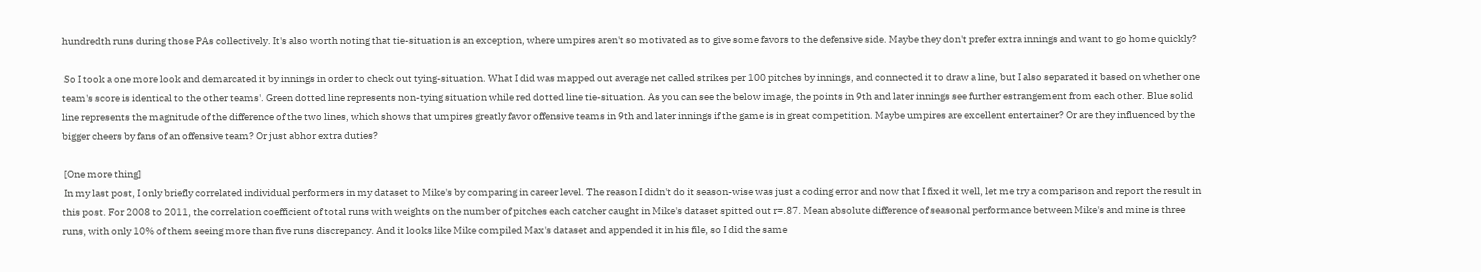hundredth runs during those PAs collectively. It's also worth noting that tie-situation is an exception, where umpires aren't so motivated as to give some favors to the defensive side. Maybe they don't prefer extra innings and want to go home quickly?

 So I took a one more look and demarcated it by innings in order to check out tying-situation. What I did was mapped out average net called strikes per 100 pitches by innings, and connected it to draw a line, but I also separated it based on whether one team's score is identical to the other teams'. Green dotted line represents non-tying situation while red dotted line tie-situation. As you can see the below image, the points in 9th and later innings see further estrangement from each other. Blue solid line represents the magnitude of the difference of the two lines, which shows that umpires greatly favor offensive teams in 9th and later innings if the game is in great competition. Maybe umpires are excellent entertainer? Or are they influenced by the bigger cheers by fans of an offensive team? Or just abhor extra duties?

 [One more thing]
 In my last post, I only briefly correlated individual performers in my dataset to Mike's by comparing in career level. The reason I didn't do it season-wise was just a coding error and now that I fixed it well, let me try a comparison and report the result in this post. For 2008 to 2011, the correlation coefficient of total runs with weights on the number of pitches each catcher caught in Mike's dataset spitted out r=.87. Mean absolute difference of seasonal performance between Mike's and mine is three runs, with only 10% of them seeing more than five runs discrepancy. And it looks like Mike compiled Max's dataset and appended it in his file, so I did the same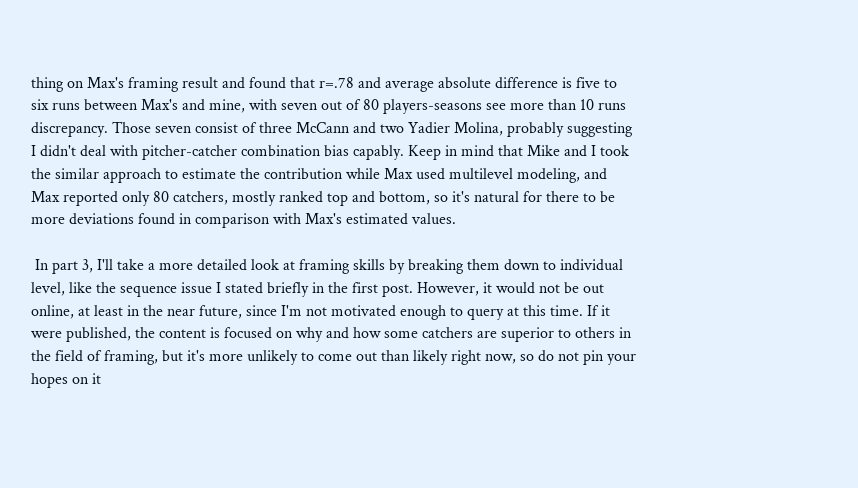thing on Max's framing result and found that r=.78 and average absolute difference is five to six runs between Max's and mine, with seven out of 80 players-seasons see more than 10 runs discrepancy. Those seven consist of three McCann and two Yadier Molina, probably suggesting I didn't deal with pitcher-catcher combination bias capably. Keep in mind that Mike and I took the similar approach to estimate the contribution while Max used multilevel modeling, and Max reported only 80 catchers, mostly ranked top and bottom, so it's natural for there to be more deviations found in comparison with Max's estimated values.

 In part 3, I'll take a more detailed look at framing skills by breaking them down to individual level, like the sequence issue I stated briefly in the first post. However, it would not be out online, at least in the near future, since I'm not motivated enough to query at this time. If it were published, the content is focused on why and how some catchers are superior to others in the field of framing, but it's more unlikely to come out than likely right now, so do not pin your hopes on it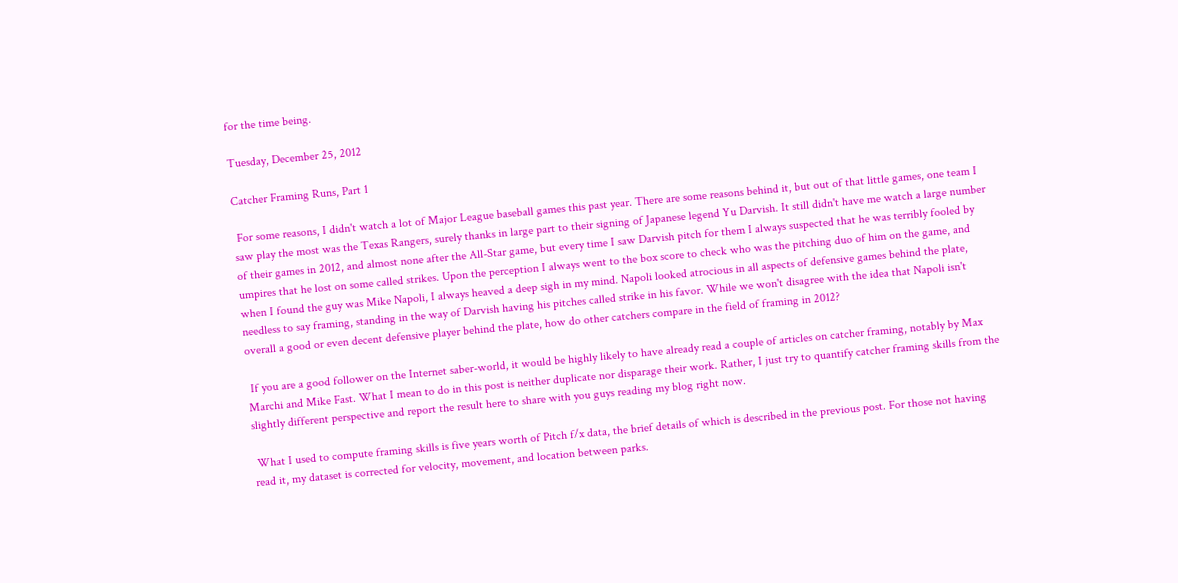for the time being.

Tuesday, December 25, 2012

Catcher Framing Runs, Part 1

 For some reasons, I didn't watch a lot of Major League baseball games this past year. There are some reasons behind it, but out of that little games, one team I saw play the most was the Texas Rangers, surely thanks in large part to their signing of Japanese legend Yu Darvish. It still didn't have me watch a large number of their games in 2012, and almost none after the All-Star game, but every time I saw Darvish pitch for them I always suspected that he was terribly fooled by umpires that he lost on some called strikes. Upon the perception I always went to the box score to check who was the pitching duo of him on the game, and when I found the guy was Mike Napoli, I always heaved a deep sigh in my mind. Napoli looked atrocious in all aspects of defensive games behind the plate, needless to say framing, standing in the way of Darvish having his pitches called strike in his favor. While we won't disagree with the idea that Napoli isn't overall a good or even decent defensive player behind the plate, how do other catchers compare in the field of framing in 2012?

 If you are a good follower on the Internet saber-world, it would be highly likely to have already read a couple of articles on catcher framing, notably by Max Marchi and Mike Fast. What I mean to do in this post is neither duplicate nor disparage their work. Rather, I just try to quantify catcher framing skills from the slightly different perspective and report the result here to share with you guys reading my blog right now.

 What I used to compute framing skills is five years worth of Pitch f/x data, the brief details of which is described in the previous post. For those not having read it, my dataset is corrected for velocity, movement, and location between parks.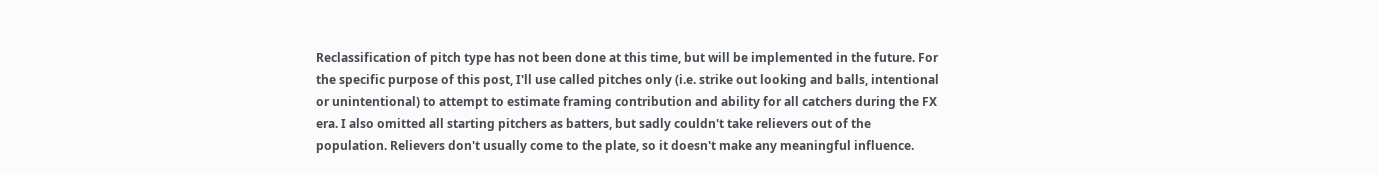Reclassification of pitch type has not been done at this time, but will be implemented in the future. For the specific purpose of this post, I'll use called pitches only (i.e. strike out looking and balls, intentional or unintentional) to attempt to estimate framing contribution and ability for all catchers during the FX era. I also omitted all starting pitchers as batters, but sadly couldn't take relievers out of the population. Relievers don't usually come to the plate, so it doesn't make any meaningful influence.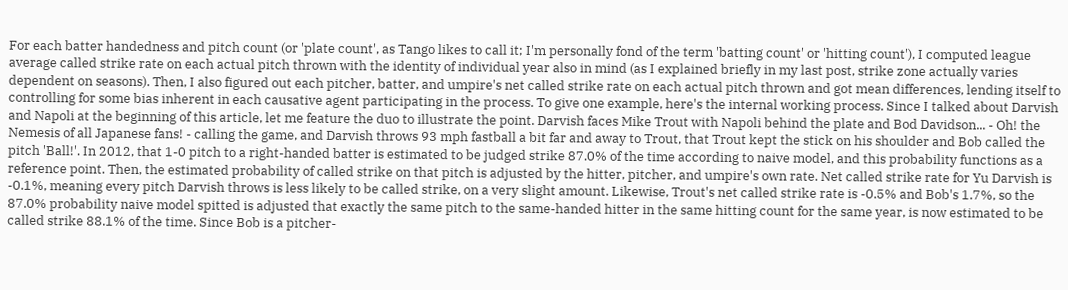For each batter handedness and pitch count (or 'plate count', as Tango likes to call it; I'm personally fond of the term 'batting count' or 'hitting count'), I computed league average called strike rate on each actual pitch thrown with the identity of individual year also in mind (as I explained briefly in my last post, strike zone actually varies dependent on seasons). Then, I also figured out each pitcher, batter, and umpire's net called strike rate on each actual pitch thrown and got mean differences, lending itself to controlling for some bias inherent in each causative agent participating in the process. To give one example, here's the internal working process. Since I talked about Darvish and Napoli at the beginning of this article, let me feature the duo to illustrate the point. Darvish faces Mike Trout with Napoli behind the plate and Bod Davidson... - Oh! the Nemesis of all Japanese fans! - calling the game, and Darvish throws 93 mph fastball a bit far and away to Trout, that Trout kept the stick on his shoulder and Bob called the pitch 'Ball!'. In 2012, that 1-0 pitch to a right-handed batter is estimated to be judged strike 87.0% of the time according to naive model, and this probability functions as a reference point. Then, the estimated probability of called strike on that pitch is adjusted by the hitter, pitcher, and umpire's own rate. Net called strike rate for Yu Darvish is -0.1%, meaning every pitch Darvish throws is less likely to be called strike, on a very slight amount. Likewise, Trout's net called strike rate is -0.5% and Bob's 1.7%, so the 87.0% probability naive model spitted is adjusted that exactly the same pitch to the same-handed hitter in the same hitting count for the same year, is now estimated to be called strike 88.1% of the time. Since Bob is a pitcher-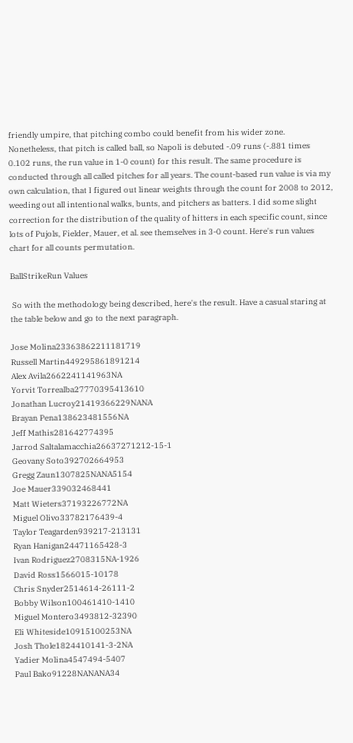friendly umpire, that pitching combo could benefit from his wider zone. Nonetheless, that pitch is called ball, so Napoli is debuted -.09 runs (-.881 times 0.102 runs, the run value in 1-0 count) for this result. The same procedure is conducted through all called pitches for all years. The count-based run value is via my own calculation, that I figured out linear weights through the count for 2008 to 2012, weeding out all intentional walks, bunts, and pitchers as batters. I did some slight correction for the distribution of the quality of hitters in each specific count, since lots of Pujols, Fielder, Mauer, et al. see themselves in 3-0 count. Here's run values chart for all counts permutation.

BallStrikeRun Values

 So with the methodology being described, here's the result. Have a casual staring at the table below and go to the next paragraph.

Jose Molina23363862211181719
Russell Martin449295861891214
Alex Avila2662241141963NA
Yorvit Torrealba27770395413610
Jonathan Lucroy21419366229NANA
Brayan Pena138623481556NA
Jeff Mathis281642774395
Jarrod Saltalamacchia26637271212-15-1
Geovany Soto392702664953
Gregg Zaun1307825NANA5154
Joe Mauer339032468441
Matt Wieters37193226772NA
Miguel Olivo33782176439-4
Taylor Teagarden939217-213131
Ryan Hanigan24471165428-3
Ivan Rodriguez2708315NA-1926
David Ross1566015-10178
Chris Snyder2514614-26111-2
Bobby Wilson100461410-1410
Miguel Montero3493812-32390
Eli Whiteside10915100253NA
Josh Thole1824410141-3-2NA
Yadier Molina4547494-5407
Paul Bako91228NANANA34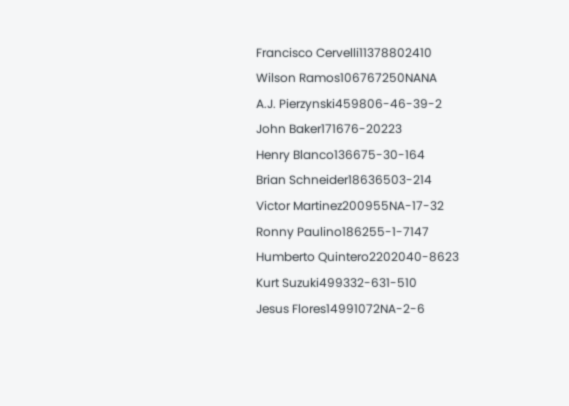Francisco Cervelli11378802410
Wilson Ramos106767250NANA
A.J. Pierzynski459806-46-39-2
John Baker171676-20223
Henry Blanco136675-30-164
Brian Schneider18636503-214
Victor Martinez200955NA-17-32
Ronny Paulino186255-1-7147
Humberto Quintero2202040-8623
Kurt Suzuki499332-631-510
Jesus Flores14991072NA-2-6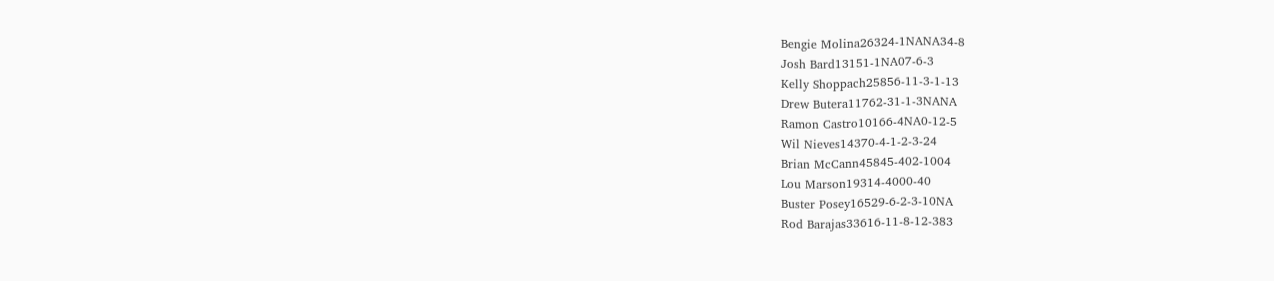Bengie Molina26324-1NANA34-8
Josh Bard13151-1NA07-6-3
Kelly Shoppach25856-11-3-1-13
Drew Butera11762-31-1-3NANA
Ramon Castro10166-4NA0-12-5
Wil Nieves14370-4-1-2-3-24
Brian McCann45845-402-1004
Lou Marson19314-4000-40
Buster Posey16529-6-2-3-10NA
Rod Barajas33616-11-8-12-383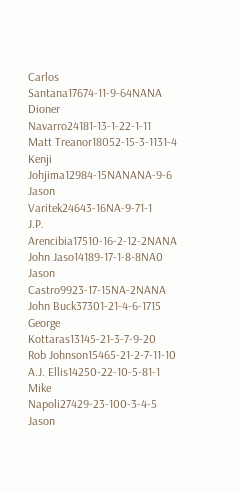Carlos Santana17674-11-9-64NANA
Dioner Navarro24181-13-1-22-1-11
Matt Treanor18052-15-3-1131-4
Kenji Johjima12984-15NANANA-9-6
Jason Varitek24643-16NA-9-71-1
J.P. Arencibia17510-16-2-12-2NANA
John Jaso14189-17-1-8-8NA0
Jason Castro9923-17-15NA-2NANA
John Buck37301-21-4-6-1715
George Kottaras13145-21-3-7-9-20
Rob Johnson15465-21-2-7-11-10
A.J. Ellis14250-22-10-5-81-1
Mike Napoli27429-23-100-3-4-5
Jason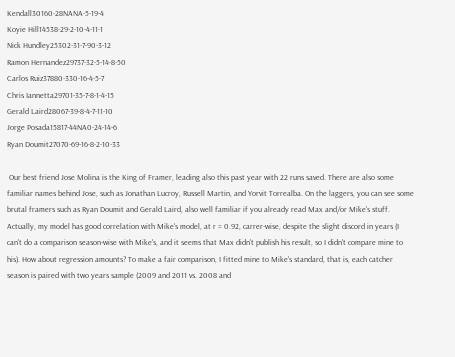Kendall30160-28NANA-5-19-4
Koyie Hill14538-29-2-10-4-11-1
Nick Hundley25302-31-7-90-3-12
Ramon Hernandez29737-32-5-14-8-50
Carlos Ruiz37880-330-16-4-5-7
Chris Iannetta29701-35-7-8-1-4-15
Gerald Laird28067-39-8-4-7-11-10
Jorge Posada15817-44NA0-24-14-6
Ryan Doumit27070-69-16-8-2-10-33

 Our best friend Jose Molina is the King of Framer, leading also this past year with 22 runs saved. There are also some familiar names behind Jose, such as Jonathan Lucroy, Russell Martin, and Yorvit Torrealba. On the laggers, you can see some brutal framers such as Ryan Doumit and Gerald Laird, also well familiar if you already read Max and/or Mike's stuff. Actually, my model has good correlation with Mike's model, at r = 0.92, carrer-wise, despite the slight discord in years (I can't do a comparison season-wise with Mike's, and it seems that Max didn't publish his result, so I didn't compare mine to his). How about regression amounts? To make a fair comparison, I fitted mine to Mike's standard, that is, each catcher season is paired with two years sample (2009 and 2011 vs. 2008 and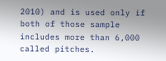2010) and is used only if both of those sample includes more than 6,000 called pitches.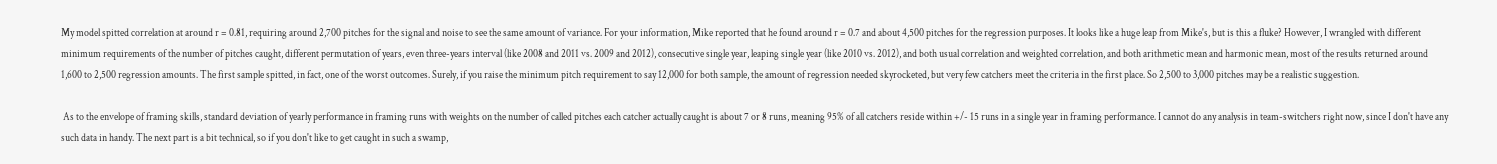My model spitted correlation at around r = 0.81, requiring around 2,700 pitches for the signal and noise to see the same amount of variance. For your information, Mike reported that he found around r = 0.7 and about 4,500 pitches for the regression purposes. It looks like a huge leap from Mike's, but is this a fluke? However, I wrangled with different minimum requirements of the number of pitches caught, different permutation of years, even three-years interval (like 2008 and 2011 vs. 2009 and 2012), consecutive single year, leaping single year (like 2010 vs. 2012), and both usual correlation and weighted correlation, and both arithmetic mean and harmonic mean, most of the results returned around 1,600 to 2,500 regression amounts. The first sample spitted, in fact, one of the worst outcomes. Surely, if you raise the minimum pitch requirement to say 12,000 for both sample, the amount of regression needed skyrocketed, but very few catchers meet the criteria in the first place. So 2,500 to 3,000 pitches may be a realistic suggestion.

 As to the envelope of framing skills, standard deviation of yearly performance in framing runs with weights on the number of called pitches each catcher actually caught is about 7 or 8 runs, meaning 95% of all catchers reside within +/- 15 runs in a single year in framing performance. I cannot do any analysis in team-switchers right now, since I don't have any such data in handy. The next part is a bit technical, so if you don't like to get caught in such a swamp,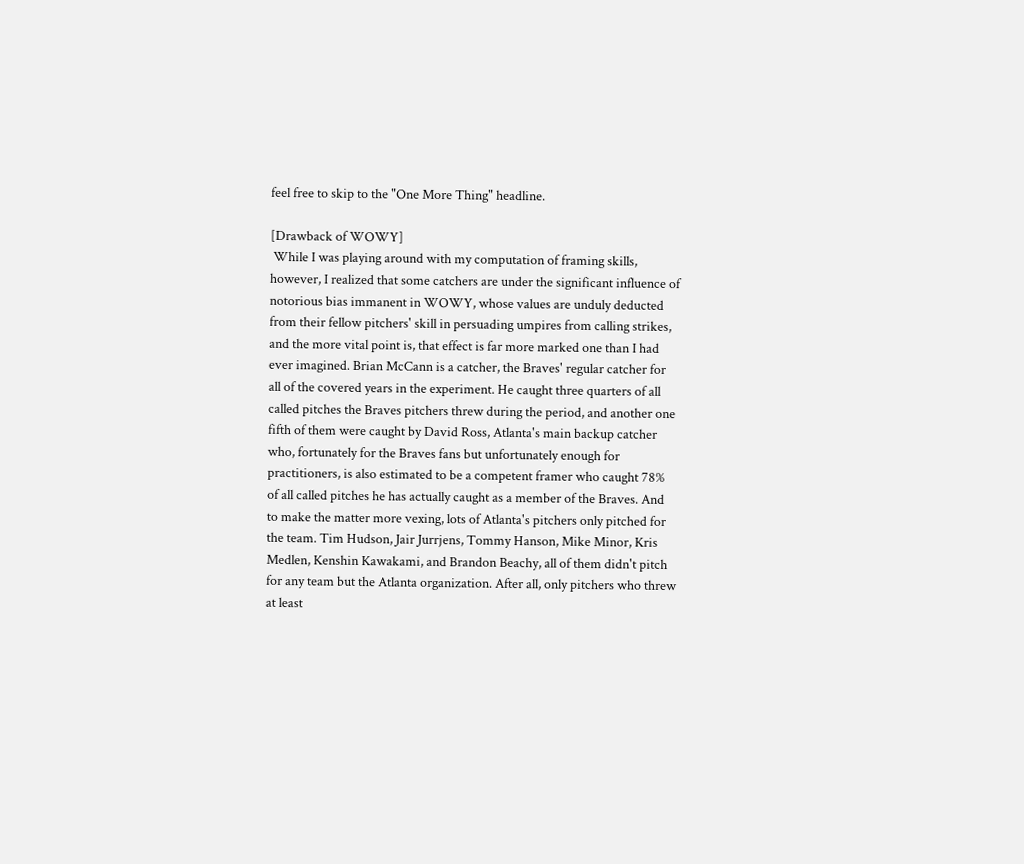feel free to skip to the "One More Thing" headline.

[Drawback of WOWY]
 While I was playing around with my computation of framing skills, however, I realized that some catchers are under the significant influence of notorious bias immanent in WOWY, whose values are unduly deducted from their fellow pitchers' skill in persuading umpires from calling strikes, and the more vital point is, that effect is far more marked one than I had ever imagined. Brian McCann is a catcher, the Braves' regular catcher for all of the covered years in the experiment. He caught three quarters of all called pitches the Braves pitchers threw during the period, and another one fifth of them were caught by David Ross, Atlanta's main backup catcher who, fortunately for the Braves fans but unfortunately enough for practitioners, is also estimated to be a competent framer who caught 78% of all called pitches he has actually caught as a member of the Braves. And to make the matter more vexing, lots of Atlanta's pitchers only pitched for the team. Tim Hudson, Jair Jurrjens, Tommy Hanson, Mike Minor, Kris Medlen, Kenshin Kawakami, and Brandon Beachy, all of them didn't pitch for any team but the Atlanta organization. After all, only pitchers who threw at least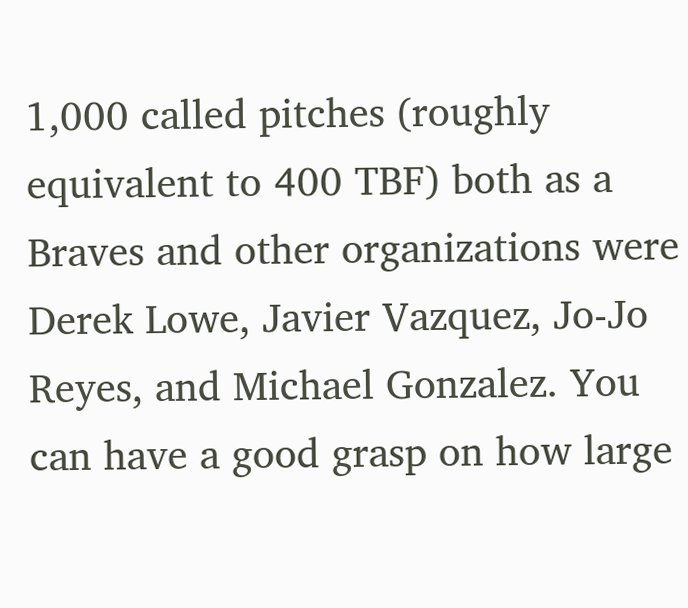1,000 called pitches (roughly equivalent to 400 TBF) both as a Braves and other organizations were Derek Lowe, Javier Vazquez, Jo-Jo Reyes, and Michael Gonzalez. You can have a good grasp on how large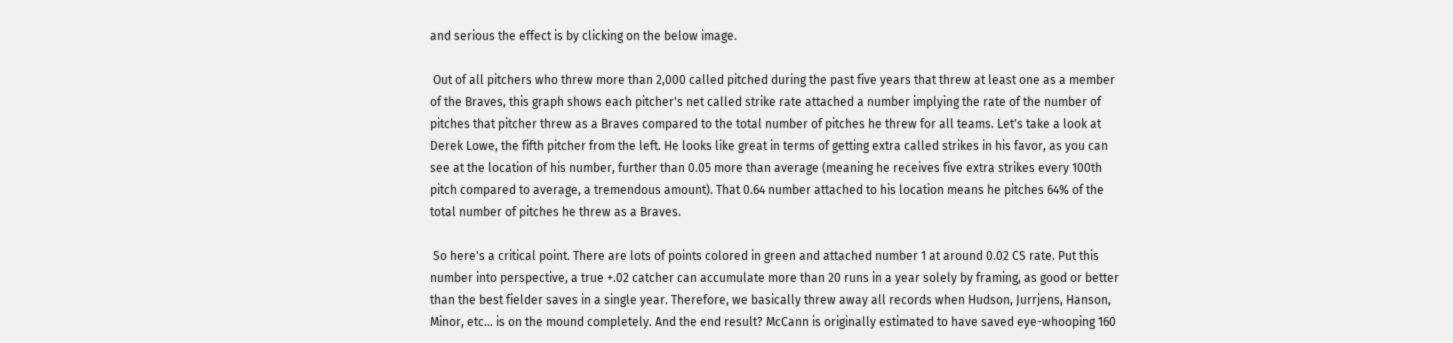and serious the effect is by clicking on the below image.

 Out of all pitchers who threw more than 2,000 called pitched during the past five years that threw at least one as a member of the Braves, this graph shows each pitcher's net called strike rate attached a number implying the rate of the number of pitches that pitcher threw as a Braves compared to the total number of pitches he threw for all teams. Let's take a look at Derek Lowe, the fifth pitcher from the left. He looks like great in terms of getting extra called strikes in his favor, as you can see at the location of his number, further than 0.05 more than average (meaning he receives five extra strikes every 100th pitch compared to average, a tremendous amount). That 0.64 number attached to his location means he pitches 64% of the total number of pitches he threw as a Braves.

 So here's a critical point. There are lots of points colored in green and attached number 1 at around 0.02 CS rate. Put this number into perspective, a true +.02 catcher can accumulate more than 20 runs in a year solely by framing, as good or better than the best fielder saves in a single year. Therefore, we basically threw away all records when Hudson, Jurrjens, Hanson, Minor, etc... is on the mound completely. And the end result? McCann is originally estimated to have saved eye-whooping 160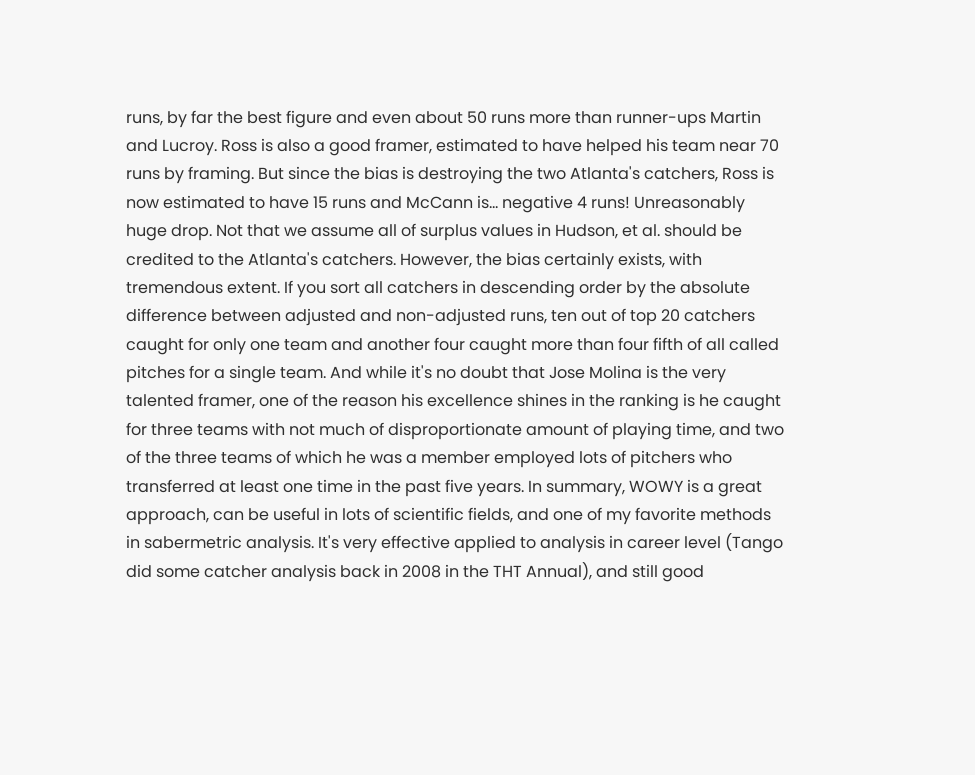runs, by far the best figure and even about 50 runs more than runner-ups Martin and Lucroy. Ross is also a good framer, estimated to have helped his team near 70 runs by framing. But since the bias is destroying the two Atlanta's catchers, Ross is now estimated to have 15 runs and McCann is... negative 4 runs! Unreasonably huge drop. Not that we assume all of surplus values in Hudson, et al. should be credited to the Atlanta's catchers. However, the bias certainly exists, with tremendous extent. If you sort all catchers in descending order by the absolute difference between adjusted and non-adjusted runs, ten out of top 20 catchers caught for only one team and another four caught more than four fifth of all called pitches for a single team. And while it's no doubt that Jose Molina is the very talented framer, one of the reason his excellence shines in the ranking is he caught for three teams with not much of disproportionate amount of playing time, and two of the three teams of which he was a member employed lots of pitchers who transferred at least one time in the past five years. In summary, WOWY is a great approach, can be useful in lots of scientific fields, and one of my favorite methods in sabermetric analysis. It's very effective applied to analysis in career level (Tango did some catcher analysis back in 2008 in the THT Annual), and still good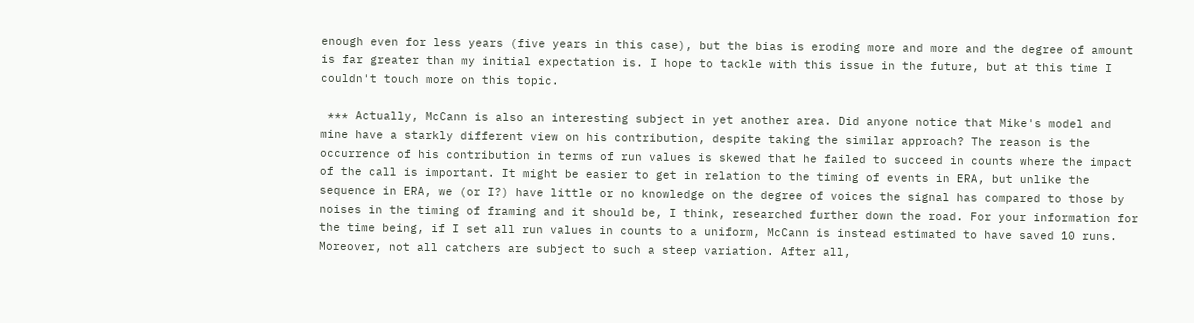enough even for less years (five years in this case), but the bias is eroding more and more and the degree of amount is far greater than my initial expectation is. I hope to tackle with this issue in the future, but at this time I couldn't touch more on this topic.

 *** Actually, McCann is also an interesting subject in yet another area. Did anyone notice that Mike's model and mine have a starkly different view on his contribution, despite taking the similar approach? The reason is the occurrence of his contribution in terms of run values is skewed that he failed to succeed in counts where the impact of the call is important. It might be easier to get in relation to the timing of events in ERA, but unlike the sequence in ERA, we (or I?) have little or no knowledge on the degree of voices the signal has compared to those by noises in the timing of framing and it should be, I think, researched further down the road. For your information for the time being, if I set all run values in counts to a uniform, McCann is instead estimated to have saved 10 runs. Moreover, not all catchers are subject to such a steep variation. After all,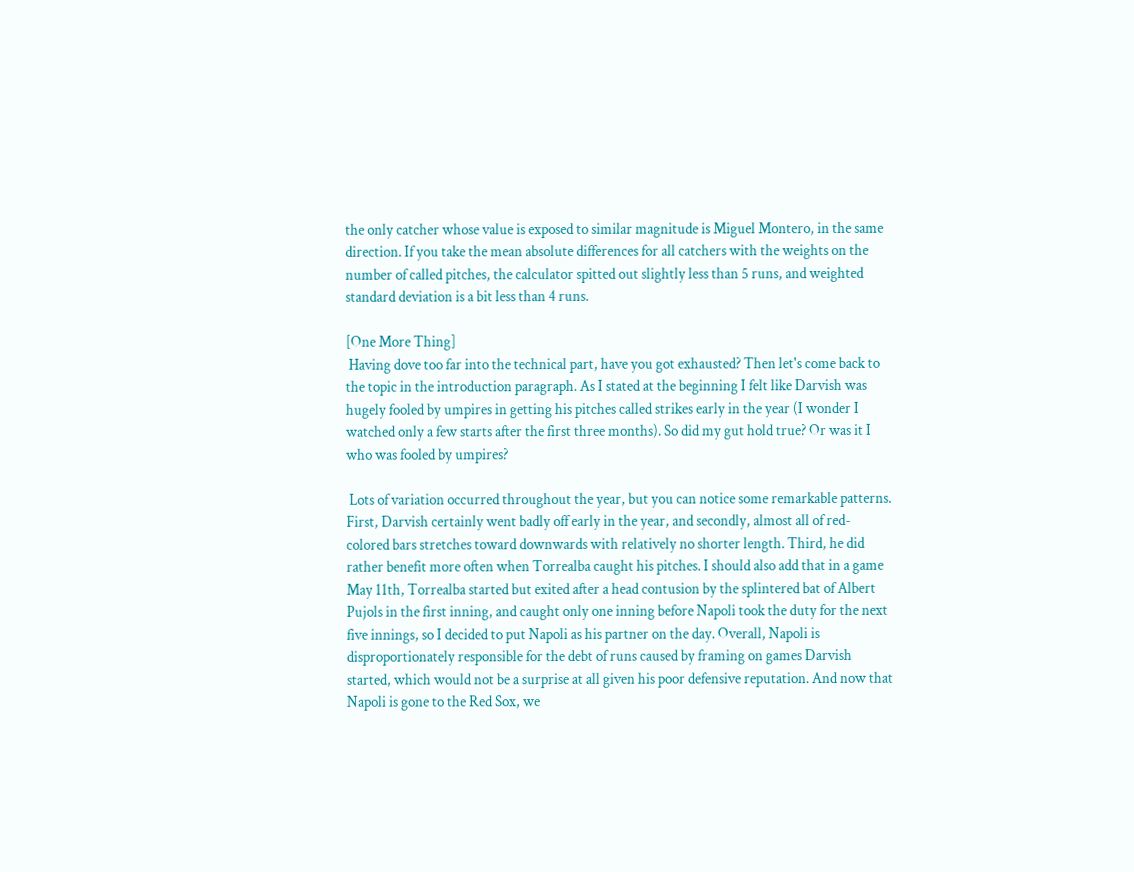the only catcher whose value is exposed to similar magnitude is Miguel Montero, in the same direction. If you take the mean absolute differences for all catchers with the weights on the number of called pitches, the calculator spitted out slightly less than 5 runs, and weighted standard deviation is a bit less than 4 runs.

[One More Thing]
 Having dove too far into the technical part, have you got exhausted? Then let's come back to the topic in the introduction paragraph. As I stated at the beginning I felt like Darvish was hugely fooled by umpires in getting his pitches called strikes early in the year (I wonder I watched only a few starts after the first three months). So did my gut hold true? Or was it I who was fooled by umpires?

 Lots of variation occurred throughout the year, but you can notice some remarkable patterns. First, Darvish certainly went badly off early in the year, and secondly, almost all of red-colored bars stretches toward downwards with relatively no shorter length. Third, he did rather benefit more often when Torrealba caught his pitches. I should also add that in a game May 11th, Torrealba started but exited after a head contusion by the splintered bat of Albert Pujols in the first inning, and caught only one inning before Napoli took the duty for the next five innings, so I decided to put Napoli as his partner on the day. Overall, Napoli is disproportionately responsible for the debt of runs caused by framing on games Darvish started, which would not be a surprise at all given his poor defensive reputation. And now that Napoli is gone to the Red Sox, we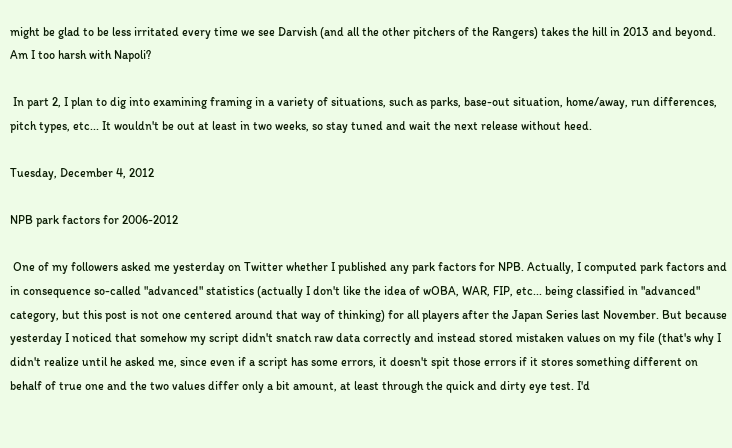might be glad to be less irritated every time we see Darvish (and all the other pitchers of the Rangers) takes the hill in 2013 and beyond. Am I too harsh with Napoli?

 In part 2, I plan to dig into examining framing in a variety of situations, such as parks, base-out situation, home/away, run differences, pitch types, etc... It wouldn't be out at least in two weeks, so stay tuned and wait the next release without heed.

Tuesday, December 4, 2012

NPB park factors for 2006-2012

 One of my followers asked me yesterday on Twitter whether I published any park factors for NPB. Actually, I computed park factors and in consequence so-called "advanced" statistics (actually I don't like the idea of wOBA, WAR, FIP, etc... being classified in "advanced" category, but this post is not one centered around that way of thinking) for all players after the Japan Series last November. But because yesterday I noticed that somehow my script didn't snatch raw data correctly and instead stored mistaken values on my file (that's why I didn't realize until he asked me, since even if a script has some errors, it doesn't spit those errors if it stores something different on behalf of true one and the two values differ only a bit amount, at least through the quick and dirty eye test. I'd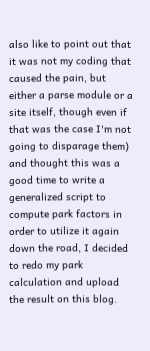also like to point out that it was not my coding that caused the pain, but either a parse module or a site itself, though even if that was the case I'm not going to disparage them) and thought this was a good time to write a generalized script to compute park factors in order to utilize it again down the road, I decided to redo my park calculation and upload the result on this blog.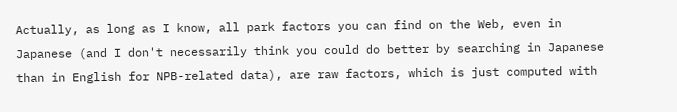Actually, as long as I know, all park factors you can find on the Web, even in Japanese (and I don't necessarily think you could do better by searching in Japanese than in English for NPB-related data), are raw factors, which is just computed with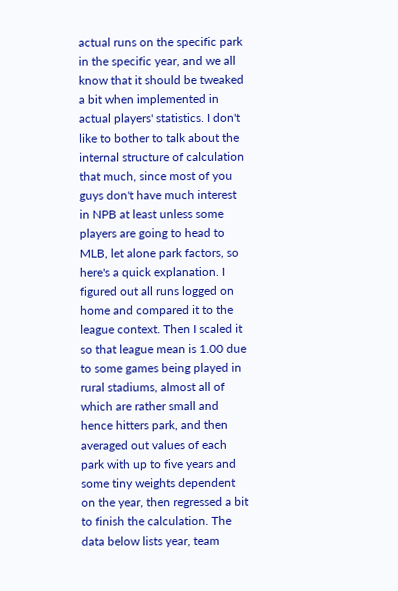actual runs on the specific park in the specific year, and we all know that it should be tweaked a bit when implemented in actual players' statistics. I don't like to bother to talk about the internal structure of calculation that much, since most of you guys don't have much interest in NPB at least unless some players are going to head to MLB, let alone park factors, so here's a quick explanation. I figured out all runs logged on home and compared it to the league context. Then I scaled it so that league mean is 1.00 due to some games being played in rural stadiums, almost all of which are rather small and hence hitters park, and then averaged out values of each park with up to five years and some tiny weights dependent on the year, then regressed a bit to finish the calculation. The data below lists year, team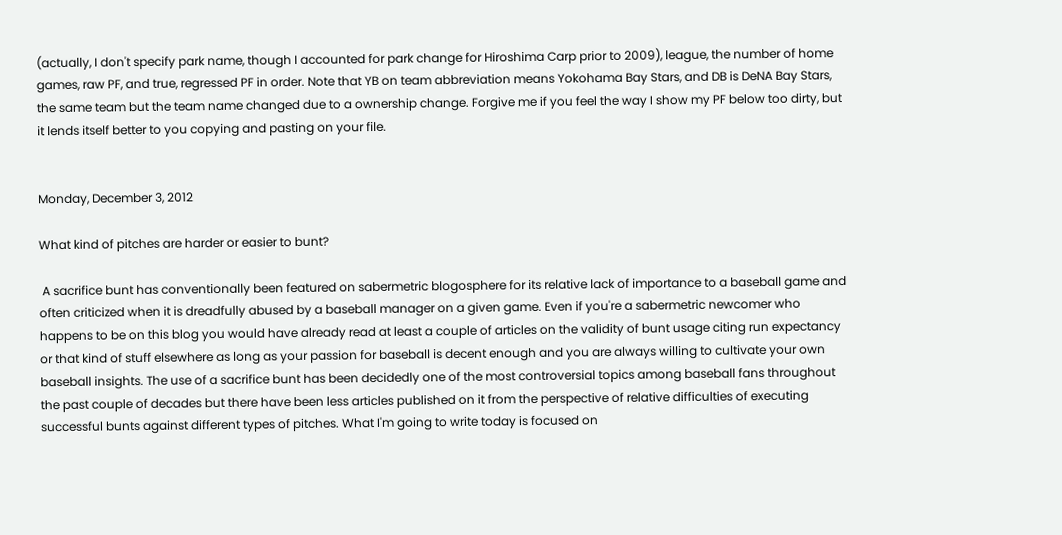(actually, I don't specify park name, though I accounted for park change for Hiroshima Carp prior to 2009), league, the number of home games, raw PF, and true, regressed PF in order. Note that YB on team abbreviation means Yokohama Bay Stars, and DB is DeNA Bay Stars, the same team but the team name changed due to a ownership change. Forgive me if you feel the way I show my PF below too dirty, but it lends itself better to you copying and pasting on your file.


Monday, December 3, 2012

What kind of pitches are harder or easier to bunt?

 A sacrifice bunt has conventionally been featured on sabermetric blogosphere for its relative lack of importance to a baseball game and often criticized when it is dreadfully abused by a baseball manager on a given game. Even if you're a sabermetric newcomer who happens to be on this blog you would have already read at least a couple of articles on the validity of bunt usage citing run expectancy or that kind of stuff elsewhere as long as your passion for baseball is decent enough and you are always willing to cultivate your own baseball insights. The use of a sacrifice bunt has been decidedly one of the most controversial topics among baseball fans throughout the past couple of decades but there have been less articles published on it from the perspective of relative difficulties of executing successful bunts against different types of pitches. What I'm going to write today is focused on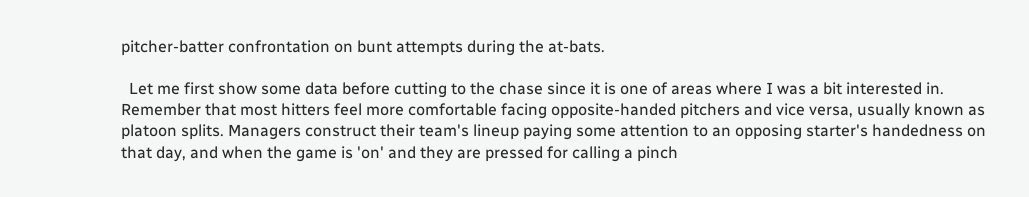pitcher-batter confrontation on bunt attempts during the at-bats.

  Let me first show some data before cutting to the chase since it is one of areas where I was a bit interested in. Remember that most hitters feel more comfortable facing opposite-handed pitchers and vice versa, usually known as platoon splits. Managers construct their team's lineup paying some attention to an opposing starter's handedness on that day, and when the game is 'on' and they are pressed for calling a pinch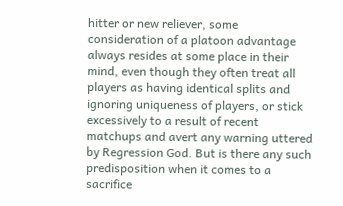hitter or new reliever, some consideration of a platoon advantage always resides at some place in their mind, even though they often treat all players as having identical splits and ignoring uniqueness of players, or stick excessively to a result of recent matchups and avert any warning uttered by Regression God. But is there any such predisposition when it comes to a sacrifice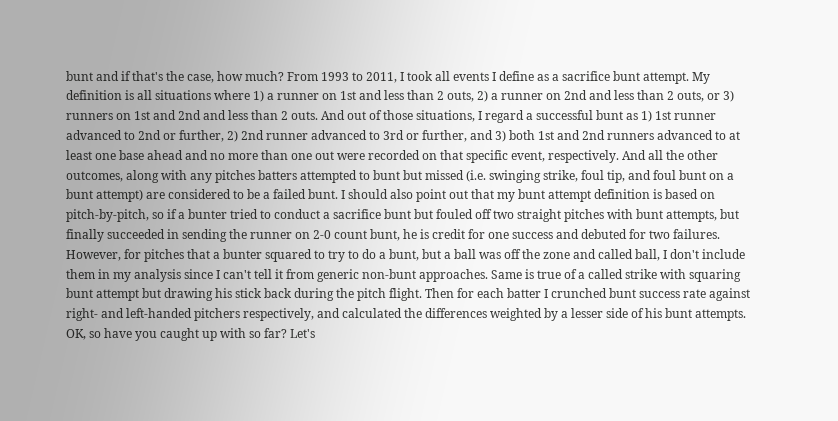bunt and if that's the case, how much? From 1993 to 2011, I took all events I define as a sacrifice bunt attempt. My definition is all situations where 1) a runner on 1st and less than 2 outs, 2) a runner on 2nd and less than 2 outs, or 3) runners on 1st and 2nd and less than 2 outs. And out of those situations, I regard a successful bunt as 1) 1st runner advanced to 2nd or further, 2) 2nd runner advanced to 3rd or further, and 3) both 1st and 2nd runners advanced to at least one base ahead and no more than one out were recorded on that specific event, respectively. And all the other outcomes, along with any pitches batters attempted to bunt but missed (i.e. swinging strike, foul tip, and foul bunt on a bunt attempt) are considered to be a failed bunt. I should also point out that my bunt attempt definition is based on pitch-by-pitch, so if a bunter tried to conduct a sacrifice bunt but fouled off two straight pitches with bunt attempts, but finally succeeded in sending the runner on 2-0 count bunt, he is credit for one success and debuted for two failures. However, for pitches that a bunter squared to try to do a bunt, but a ball was off the zone and called ball, I don't include them in my analysis since I can't tell it from generic non-bunt approaches. Same is true of a called strike with squaring bunt attempt but drawing his stick back during the pitch flight. Then for each batter I crunched bunt success rate against right- and left-handed pitchers respectively, and calculated the differences weighted by a lesser side of his bunt attempts. OK, so have you caught up with so far? Let's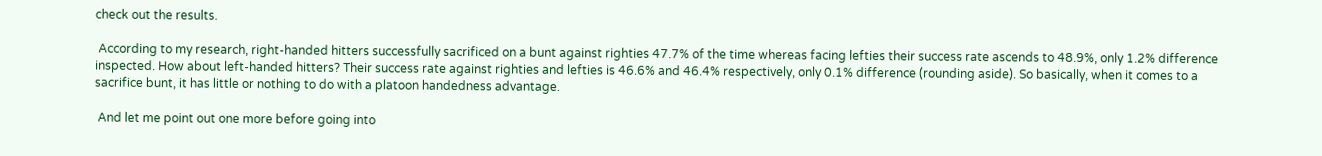check out the results.

 According to my research, right-handed hitters successfully sacrificed on a bunt against righties 47.7% of the time whereas facing lefties their success rate ascends to 48.9%, only 1.2% difference inspected. How about left-handed hitters? Their success rate against righties and lefties is 46.6% and 46.4% respectively, only 0.1% difference (rounding aside). So basically, when it comes to a sacrifice bunt, it has little or nothing to do with a platoon handedness advantage.

 And let me point out one more before going into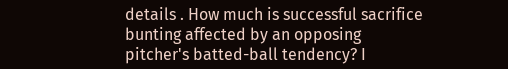details . How much is successful sacrifice bunting affected by an opposing pitcher's batted-ball tendency? I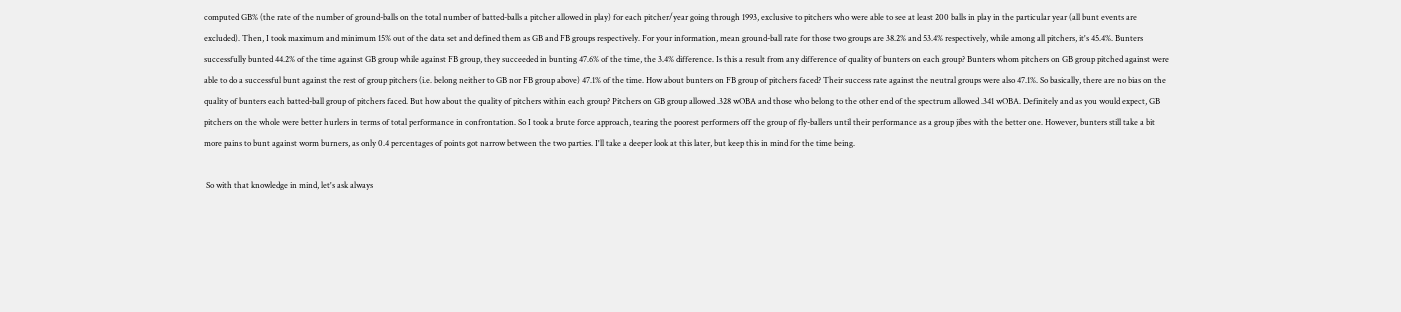computed GB% (the rate of the number of ground-balls on the total number of batted-balls a pitcher allowed in play) for each pitcher/year going through 1993, exclusive to pitchers who were able to see at least 200 balls in play in the particular year (all bunt events are excluded). Then, I took maximum and minimum 15% out of the data set and defined them as GB and FB groups respectively. For your information, mean ground-ball rate for those two groups are 38.2% and 53.4% respectively, while among all pitchers, it's 45.4%. Bunters successfully bunted 44.2% of the time against GB group while against FB group, they succeeded in bunting 47.6% of the time, the 3.4% difference. Is this a result from any difference of quality of bunters on each group? Bunters whom pitchers on GB group pitched against were able to do a successful bunt against the rest of group pitchers (i.e. belong neither to GB nor FB group above) 47.1% of the time. How about bunters on FB group of pitchers faced? Their success rate against the neutral groups were also 47.1%. So basically, there are no bias on the quality of bunters each batted-ball group of pitchers faced. But how about the quality of pitchers within each group? Pitchers on GB group allowed .328 wOBA and those who belong to the other end of the spectrum allowed .341 wOBA. Definitely and as you would expect, GB pitchers on the whole were better hurlers in terms of total performance in confrontation. So I took a brute force approach, tearing the poorest performers off the group of fly-ballers until their performance as a group jibes with the better one. However, bunters still take a bit more pains to bunt against worm burners, as only 0.4 percentages of points got narrow between the two parties. I'll take a deeper look at this later, but keep this in mind for the time being.

 So with that knowledge in mind, let's ask always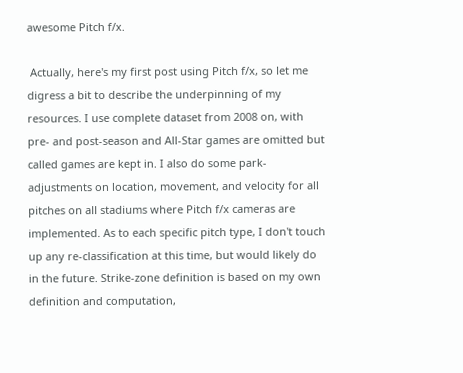awesome Pitch f/x.

 Actually, here's my first post using Pitch f/x, so let me digress a bit to describe the underpinning of my resources. I use complete dataset from 2008 on, with pre- and post-season and All-Star games are omitted but called games are kept in. I also do some park-adjustments on location, movement, and velocity for all pitches on all stadiums where Pitch f/x cameras are implemented. As to each specific pitch type, I don't touch up any re-classification at this time, but would likely do in the future. Strike-zone definition is based on my own definition and computation,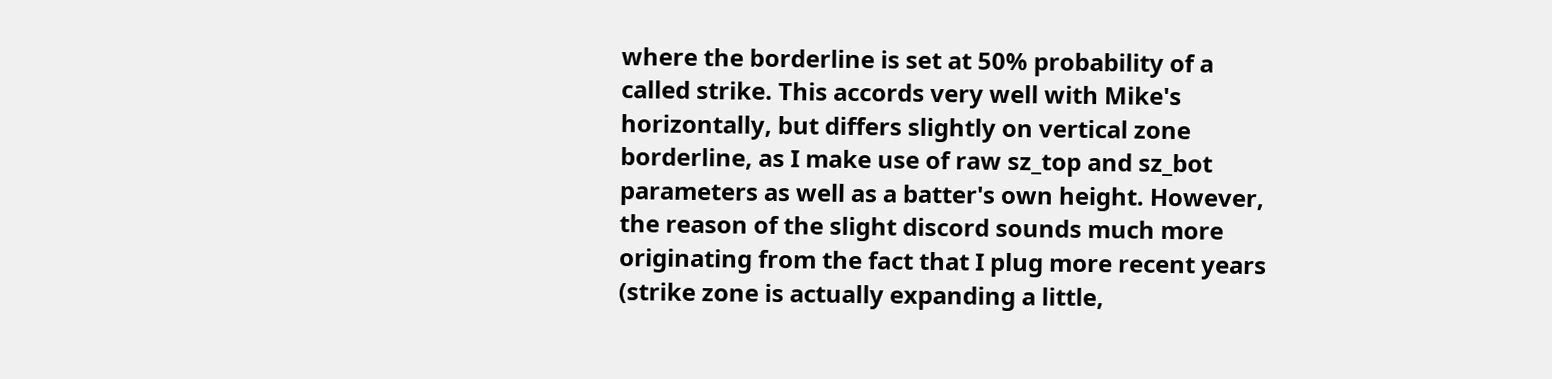where the borderline is set at 50% probability of a called strike. This accords very well with Mike's horizontally, but differs slightly on vertical zone borderline, as I make use of raw sz_top and sz_bot parameters as well as a batter's own height. However, the reason of the slight discord sounds much more originating from the fact that I plug more recent years (strike zone is actually expanding a little,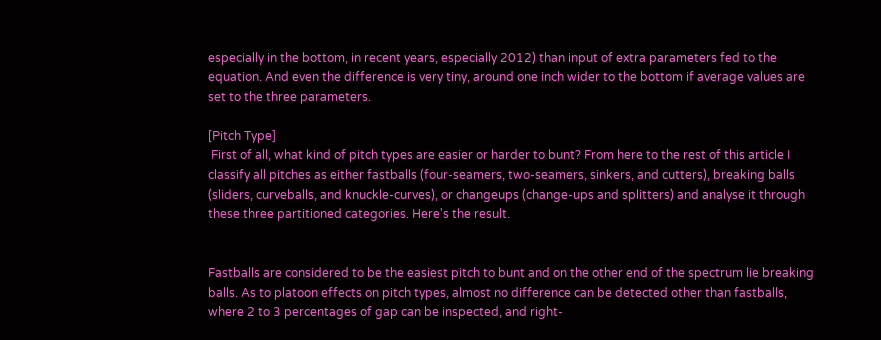especially in the bottom, in recent years, especially 2012) than input of extra parameters fed to the equation. And even the difference is very tiny, around one inch wider to the bottom if average values are set to the three parameters.

[Pitch Type]
 First of all, what kind of pitch types are easier or harder to bunt? From here to the rest of this article I classify all pitches as either fastballs (four-seamers, two-seamers, sinkers, and cutters), breaking balls (sliders, curveballs, and knuckle-curves), or changeups (change-ups and splitters) and analyse it through these three partitioned categories. Here's the result.


Fastballs are considered to be the easiest pitch to bunt and on the other end of the spectrum lie breaking balls. As to platoon effects on pitch types, almost no difference can be detected other than fastballs, where 2 to 3 percentages of gap can be inspected, and right-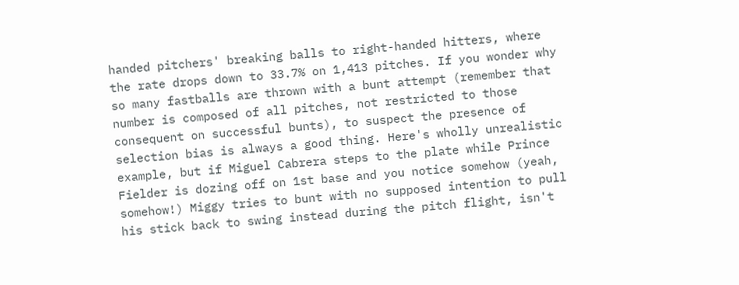handed pitchers' breaking balls to right-handed hitters, where the rate drops down to 33.7% on 1,413 pitches. If you wonder why so many fastballs are thrown with a bunt attempt (remember that number is composed of all pitches, not restricted to those consequent on successful bunts), to suspect the presence of selection bias is always a good thing. Here's wholly unrealistic example, but if Miguel Cabrera steps to the plate while Prince Fielder is dozing off on 1st base and you notice somehow (yeah, somehow!) Miggy tries to bunt with no supposed intention to pull his stick back to swing instead during the pitch flight, isn't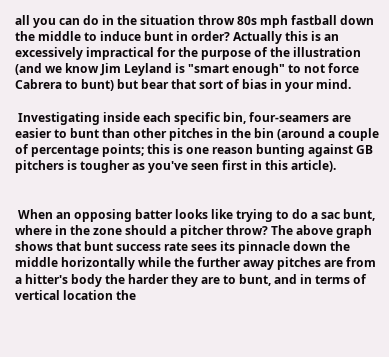all you can do in the situation throw 80s mph fastball down the middle to induce bunt in order? Actually this is an excessively impractical for the purpose of the illustration (and we know Jim Leyland is "smart enough" to not force Cabrera to bunt) but bear that sort of bias in your mind.

 Investigating inside each specific bin, four-seamers are easier to bunt than other pitches in the bin (around a couple of percentage points; this is one reason bunting against GB pitchers is tougher as you've seen first in this article).


 When an opposing batter looks like trying to do a sac bunt, where in the zone should a pitcher throw? The above graph shows that bunt success rate sees its pinnacle down the middle horizontally while the further away pitches are from a hitter's body the harder they are to bunt, and in terms of vertical location the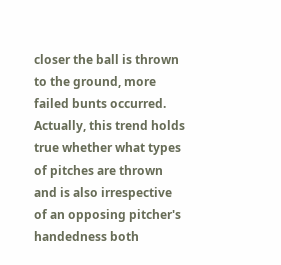closer the ball is thrown to the ground, more failed bunts occurred. Actually, this trend holds true whether what types of pitches are thrown and is also irrespective of an opposing pitcher's handedness both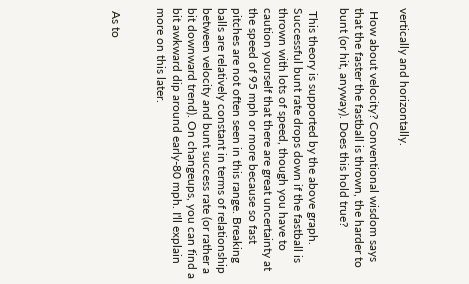vertically and horizontally.

 How about velocity? Conventional wisdom says that the faster the fastball is thrown, the harder to bunt (or hit, anyway). Does this hold true?

 This theory is supported by the above graph. Successful bunt rate drops down if the fastball is thrown with lots of speed, though you have to caution yourself that there are great uncertainty at the speed of 95 mph or more because so fast pitches are not often seen in this range. Breaking balls are relatively constant in terms of relationship between velocity and bunt success rate (or rather a bit downward trend). On changeups, you can find a bit awkward dip around early-80 mph. I'll explain more on this later.


 As to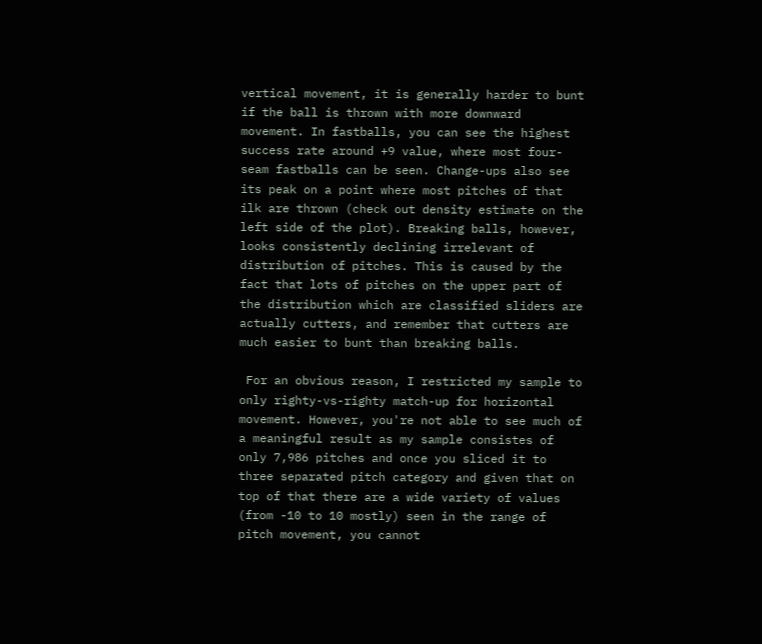vertical movement, it is generally harder to bunt if the ball is thrown with more downward movement. In fastballs, you can see the highest success rate around +9 value, where most four-seam fastballs can be seen. Change-ups also see its peak on a point where most pitches of that ilk are thrown (check out density estimate on the left side of the plot). Breaking balls, however, looks consistently declining irrelevant of distribution of pitches. This is caused by the fact that lots of pitches on the upper part of the distribution which are classified sliders are actually cutters, and remember that cutters are much easier to bunt than breaking balls.

 For an obvious reason, I restricted my sample to only righty-vs-righty match-up for horizontal movement. However, you're not able to see much of a meaningful result as my sample consistes of only 7,986 pitches and once you sliced it to three separated pitch category and given that on top of that there are a wide variety of values (from -10 to 10 mostly) seen in the range of pitch movement, you cannot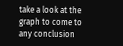take a look at the graph to come to any conclusion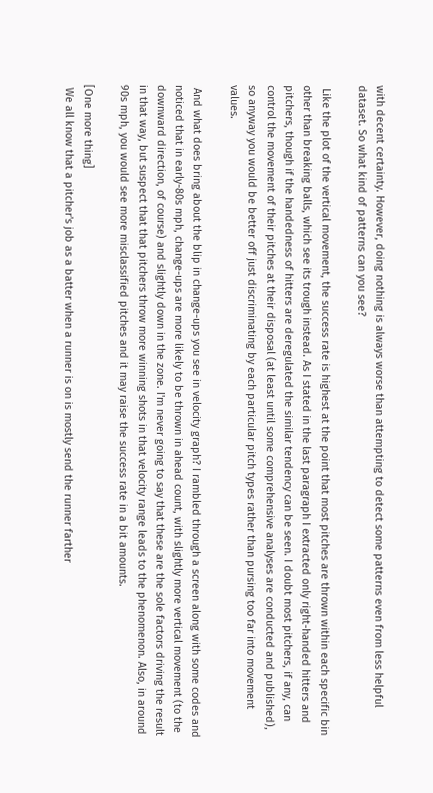with decent certainty. However, doing nothing is always worse than attempting to detect some patterns even from less helpful dataset. So what kind of patterns can you see?

 Like the plot of the vertical movement, the success rate is highest at the point that most pitches are thrown within each specific bin other than breaking balls, which see its trough instead. As I stated in the last paragraph I extracted only right-handed hitters and pitchers, though if the handedness of hitters are deregulated the similar tendency can be seen. I doubt most pitchers, if any, can control the movement of their pitches at their disposal (at least until some comprehensive analyses are conducted and published), so anyway you would be better off just discriminating by each particular pitch types rather than pursing too far into movement values.

 And what does bring about the blip in change-ups you see in velocity graph? I rambled through a screen along with some codes and noticed that in early-80s mph, change-ups are more likely to be thrown in ahead count, with slightly more vertical movement (to the downward direction, of course) and slightly down in the zone. I'm never going to say that these are the sole factors driving the result in that way, but suspect that that pitchers throw more winning shots in that velocity range leads to the phenomenon. Also, in around 90s mph, you would see more misclassified pitches and it may raise the success rate in a bit amounts.

[One more thing]
 We all know that a pitcher's job as a batter when a runner is on is mostly send the runner farther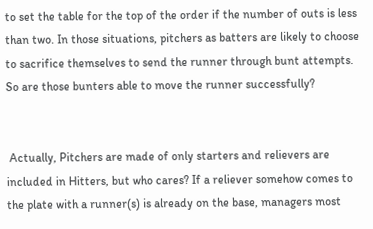to set the table for the top of the order if the number of outs is less than two. In those situations, pitchers as batters are likely to choose to sacrifice themselves to send the runner through bunt attempts. So are those bunters able to move the runner successfully?


 Actually, Pitchers are made of only starters and relievers are included in Hitters, but who cares? If a reliever somehow comes to the plate with a runner(s) is already on the base, managers most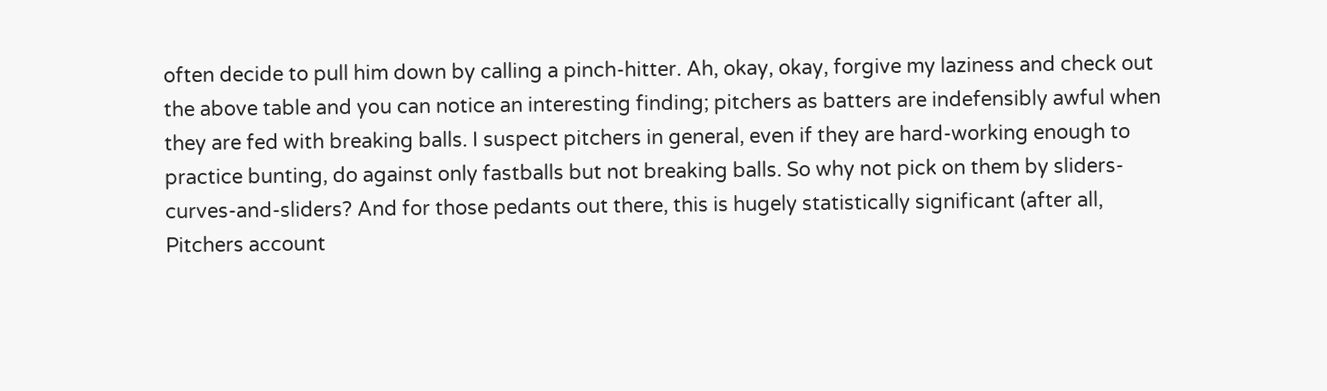often decide to pull him down by calling a pinch-hitter. Ah, okay, okay, forgive my laziness and check out the above table and you can notice an interesting finding; pitchers as batters are indefensibly awful when they are fed with breaking balls. I suspect pitchers in general, even if they are hard-working enough to practice bunting, do against only fastballs but not breaking balls. So why not pick on them by sliders-curves-and-sliders? And for those pedants out there, this is hugely statistically significant (after all, Pitchers account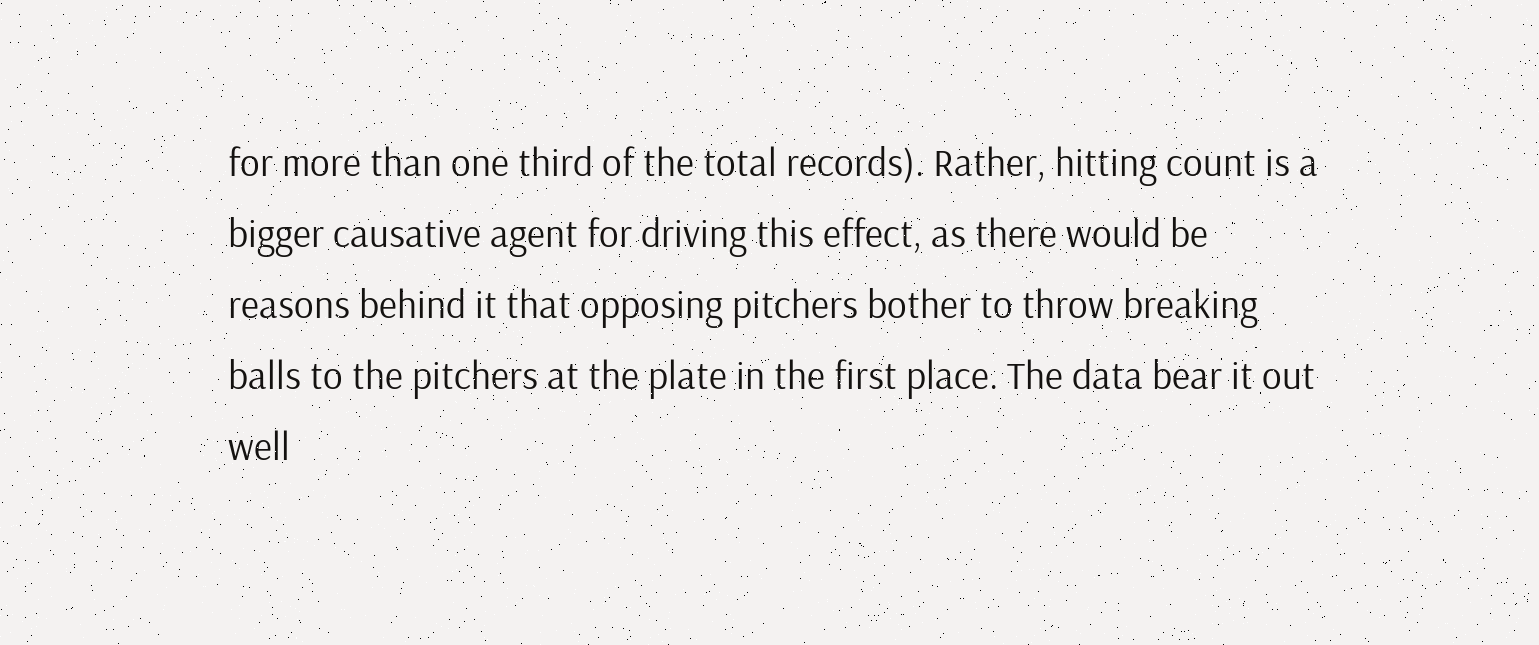for more than one third of the total records). Rather, hitting count is a bigger causative agent for driving this effect, as there would be reasons behind it that opposing pitchers bother to throw breaking balls to the pitchers at the plate in the first place. The data bear it out well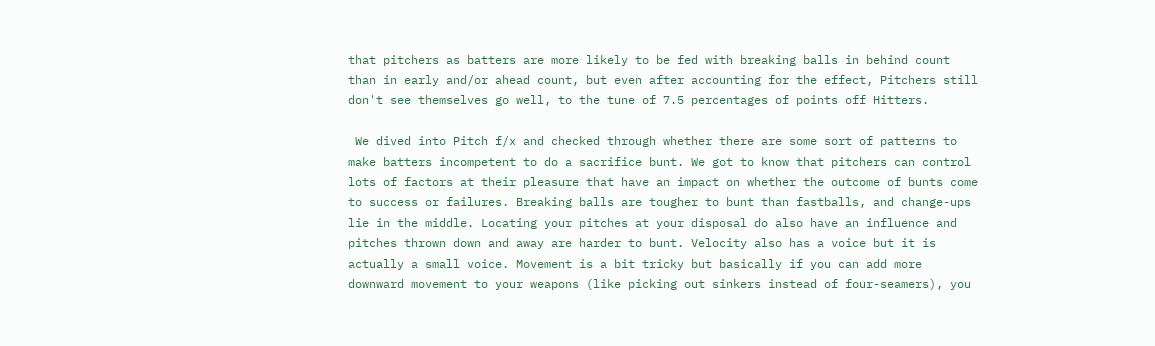that pitchers as batters are more likely to be fed with breaking balls in behind count than in early and/or ahead count, but even after accounting for the effect, Pitchers still don't see themselves go well, to the tune of 7.5 percentages of points off Hitters.

 We dived into Pitch f/x and checked through whether there are some sort of patterns to make batters incompetent to do a sacrifice bunt. We got to know that pitchers can control lots of factors at their pleasure that have an impact on whether the outcome of bunts come to success or failures. Breaking balls are tougher to bunt than fastballs, and change-ups lie in the middle. Locating your pitches at your disposal do also have an influence and pitches thrown down and away are harder to bunt. Velocity also has a voice but it is actually a small voice. Movement is a bit tricky but basically if you can add more downward movement to your weapons (like picking out sinkers instead of four-seamers), you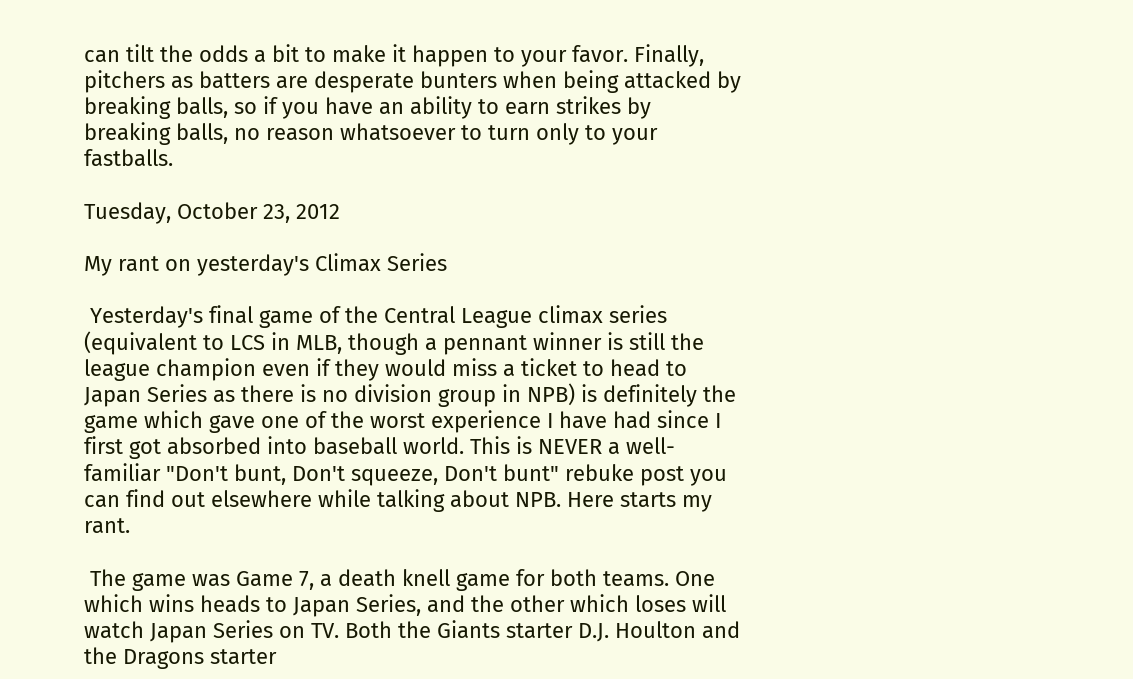can tilt the odds a bit to make it happen to your favor. Finally, pitchers as batters are desperate bunters when being attacked by breaking balls, so if you have an ability to earn strikes by breaking balls, no reason whatsoever to turn only to your fastballs.

Tuesday, October 23, 2012

My rant on yesterday's Climax Series

 Yesterday's final game of the Central League climax series (equivalent to LCS in MLB, though a pennant winner is still the league champion even if they would miss a ticket to head to Japan Series as there is no division group in NPB) is definitely the game which gave one of the worst experience I have had since I first got absorbed into baseball world. This is NEVER a well-familiar "Don't bunt, Don't squeeze, Don't bunt" rebuke post you can find out elsewhere while talking about NPB. Here starts my rant.

 The game was Game 7, a death knell game for both teams. One which wins heads to Japan Series, and the other which loses will watch Japan Series on TV. Both the Giants starter D.J. Houlton and the Dragons starter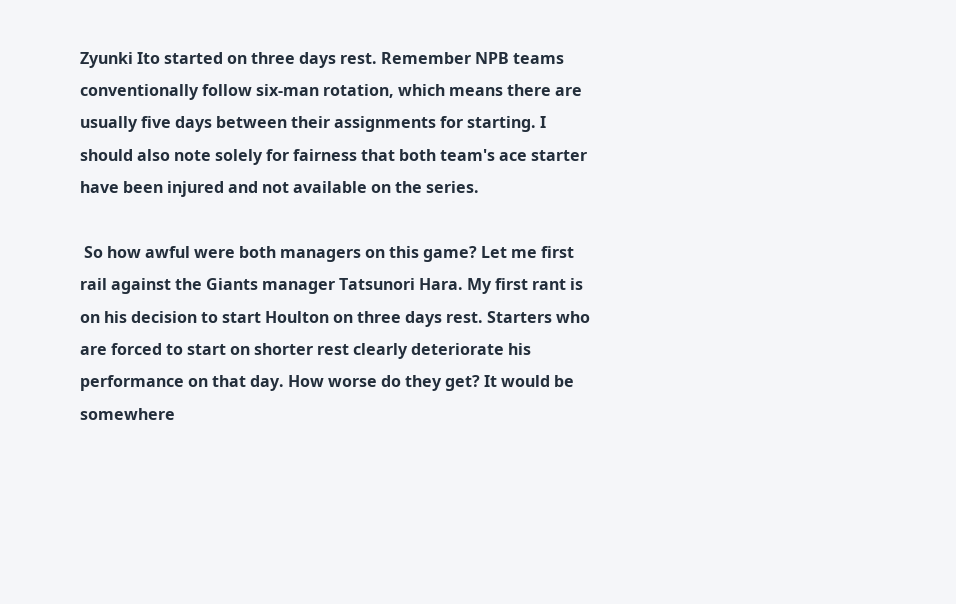Zyunki Ito started on three days rest. Remember NPB teams conventionally follow six-man rotation, which means there are usually five days between their assignments for starting. I should also note solely for fairness that both team's ace starter have been injured and not available on the series.

 So how awful were both managers on this game? Let me first rail against the Giants manager Tatsunori Hara. My first rant is on his decision to start Houlton on three days rest. Starters who are forced to start on shorter rest clearly deteriorate his performance on that day. How worse do they get? It would be somewhere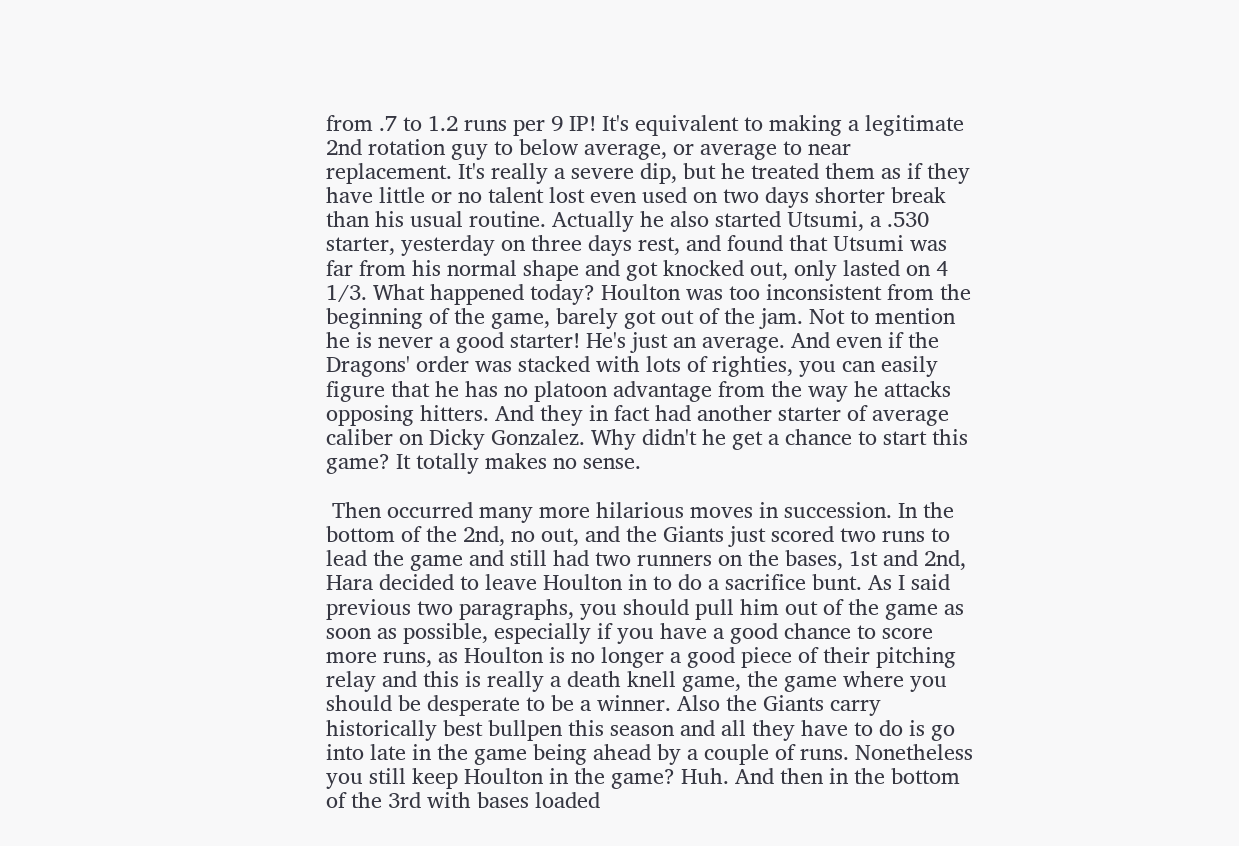from .7 to 1.2 runs per 9 IP! It's equivalent to making a legitimate 2nd rotation guy to below average, or average to near replacement. It's really a severe dip, but he treated them as if they have little or no talent lost even used on two days shorter break than his usual routine. Actually he also started Utsumi, a .530 starter, yesterday on three days rest, and found that Utsumi was far from his normal shape and got knocked out, only lasted on 4 1/3. What happened today? Houlton was too inconsistent from the beginning of the game, barely got out of the jam. Not to mention he is never a good starter! He's just an average. And even if the Dragons' order was stacked with lots of righties, you can easily figure that he has no platoon advantage from the way he attacks opposing hitters. And they in fact had another starter of average caliber on Dicky Gonzalez. Why didn't he get a chance to start this game? It totally makes no sense.

 Then occurred many more hilarious moves in succession. In the bottom of the 2nd, no out, and the Giants just scored two runs to lead the game and still had two runners on the bases, 1st and 2nd, Hara decided to leave Houlton in to do a sacrifice bunt. As I said previous two paragraphs, you should pull him out of the game as soon as possible, especially if you have a good chance to score more runs, as Houlton is no longer a good piece of their pitching relay and this is really a death knell game, the game where you should be desperate to be a winner. Also the Giants carry historically best bullpen this season and all they have to do is go into late in the game being ahead by a couple of runs. Nonetheless you still keep Houlton in the game? Huh. And then in the bottom of the 3rd with bases loaded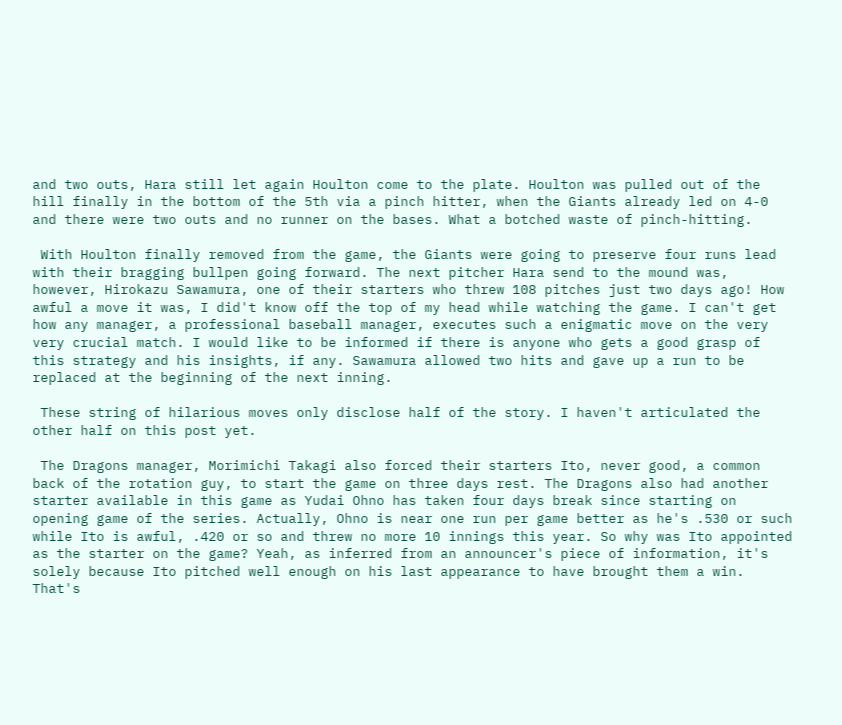and two outs, Hara still let again Houlton come to the plate. Houlton was pulled out of the hill finally in the bottom of the 5th via a pinch hitter, when the Giants already led on 4-0 and there were two outs and no runner on the bases. What a botched waste of pinch-hitting.

 With Houlton finally removed from the game, the Giants were going to preserve four runs lead with their bragging bullpen going forward. The next pitcher Hara send to the mound was, however, Hirokazu Sawamura, one of their starters who threw 108 pitches just two days ago! How awful a move it was, I did't know off the top of my head while watching the game. I can't get how any manager, a professional baseball manager, executes such a enigmatic move on the very very crucial match. I would like to be informed if there is anyone who gets a good grasp of this strategy and his insights, if any. Sawamura allowed two hits and gave up a run to be replaced at the beginning of the next inning.

 These string of hilarious moves only disclose half of the story. I haven't articulated the other half on this post yet.

 The Dragons manager, Morimichi Takagi also forced their starters Ito, never good, a common back of the rotation guy, to start the game on three days rest. The Dragons also had another starter available in this game as Yudai Ohno has taken four days break since starting on opening game of the series. Actually, Ohno is near one run per game better as he's .530 or such while Ito is awful, .420 or so and threw no more 10 innings this year. So why was Ito appointed as the starter on the game? Yeah, as inferred from an announcer's piece of information, it's solely because Ito pitched well enough on his last appearance to have brought them a win. That's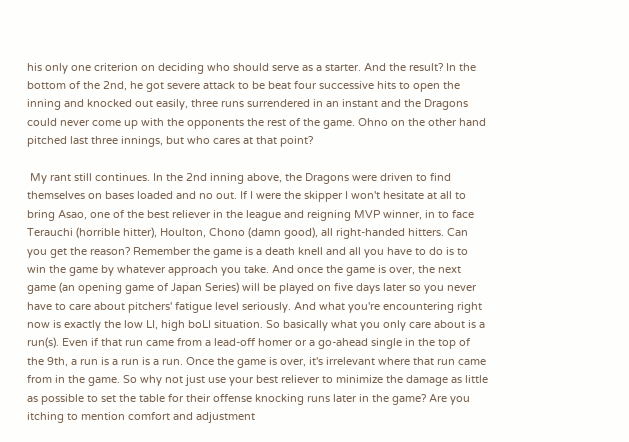his only one criterion on deciding who should serve as a starter. And the result? In the bottom of the 2nd, he got severe attack to be beat four successive hits to open the inning and knocked out easily, three runs surrendered in an instant and the Dragons could never come up with the opponents the rest of the game. Ohno on the other hand pitched last three innings, but who cares at that point?

 My rant still continues. In the 2nd inning above, the Dragons were driven to find themselves on bases loaded and no out. If I were the skipper I won't hesitate at all to bring Asao, one of the best reliever in the league and reigning MVP winner, in to face Terauchi (horrible hitter), Houlton, Chono (damn good), all right-handed hitters. Can you get the reason? Remember the game is a death knell and all you have to do is to win the game by whatever approach you take. And once the game is over, the next game (an opening game of Japan Series) will be played on five days later so you never have to care about pitchers' fatigue level seriously. And what you're encountering right now is exactly the low LI, high boLI situation. So basically what you only care about is a run(s). Even if that run came from a lead-off homer or a go-ahead single in the top of the 9th, a run is a run is a run. Once the game is over, it's irrelevant where that run came from in the game. So why not just use your best reliever to minimize the damage as little as possible to set the table for their offense knocking runs later in the game? Are you itching to mention comfort and adjustment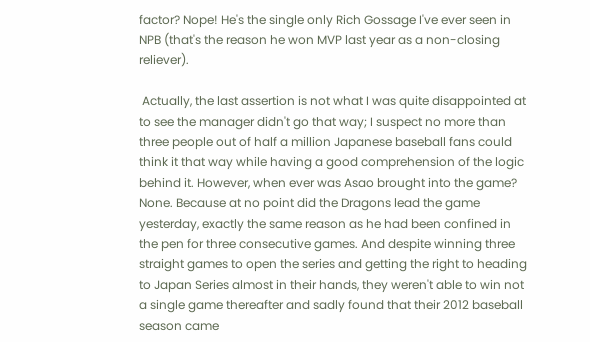factor? Nope! He's the single only Rich Gossage I've ever seen in NPB (that's the reason he won MVP last year as a non-closing reliever).

 Actually, the last assertion is not what I was quite disappointed at to see the manager didn't go that way; I suspect no more than three people out of half a million Japanese baseball fans could think it that way while having a good comprehension of the logic behind it. However, when ever was Asao brought into the game? None. Because at no point did the Dragons lead the game yesterday, exactly the same reason as he had been confined in the pen for three consecutive games. And despite winning three straight games to open the series and getting the right to heading to Japan Series almost in their hands, they weren't able to win not a single game thereafter and sadly found that their 2012 baseball season came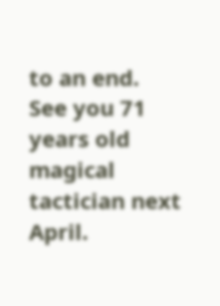to an end. See you 71 years old magical tactician next April.